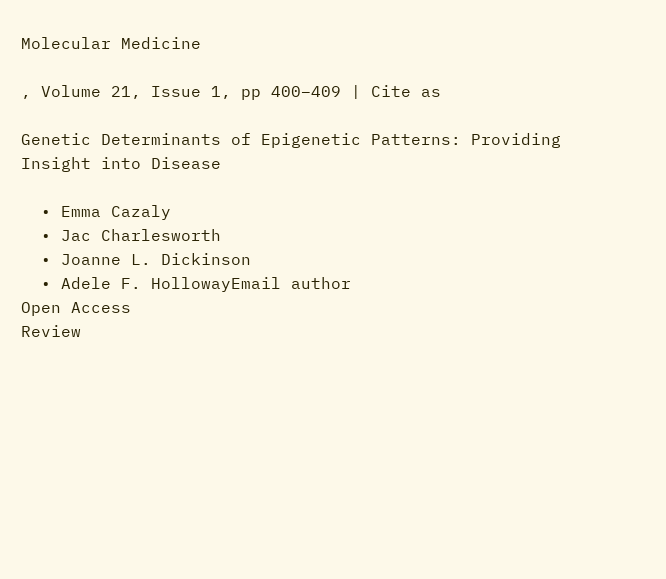Molecular Medicine

, Volume 21, Issue 1, pp 400–409 | Cite as

Genetic Determinants of Epigenetic Patterns: Providing Insight into Disease

  • Emma Cazaly
  • Jac Charlesworth
  • Joanne L. Dickinson
  • Adele F. HollowayEmail author
Open Access
Review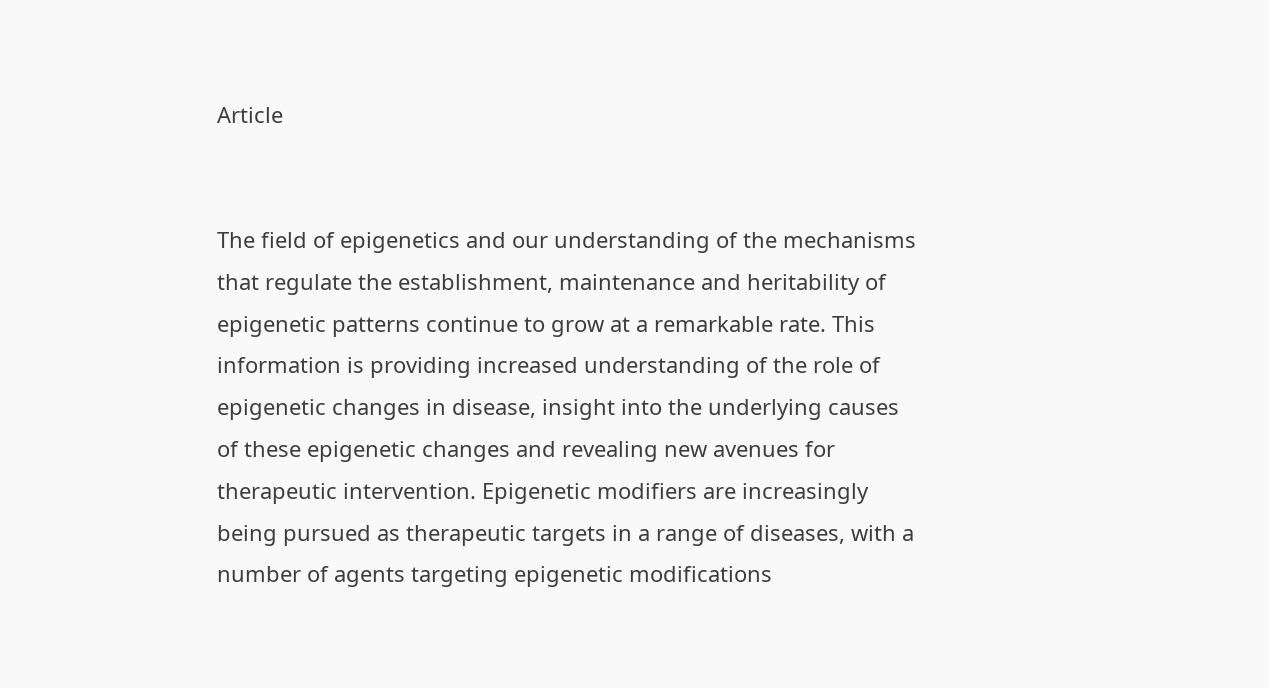Article


The field of epigenetics and our understanding of the mechanisms that regulate the establishment, maintenance and heritability of epigenetic patterns continue to grow at a remarkable rate. This information is providing increased understanding of the role of epigenetic changes in disease, insight into the underlying causes of these epigenetic changes and revealing new avenues for therapeutic intervention. Epigenetic modifiers are increasingly being pursued as therapeutic targets in a range of diseases, with a number of agents targeting epigenetic modifications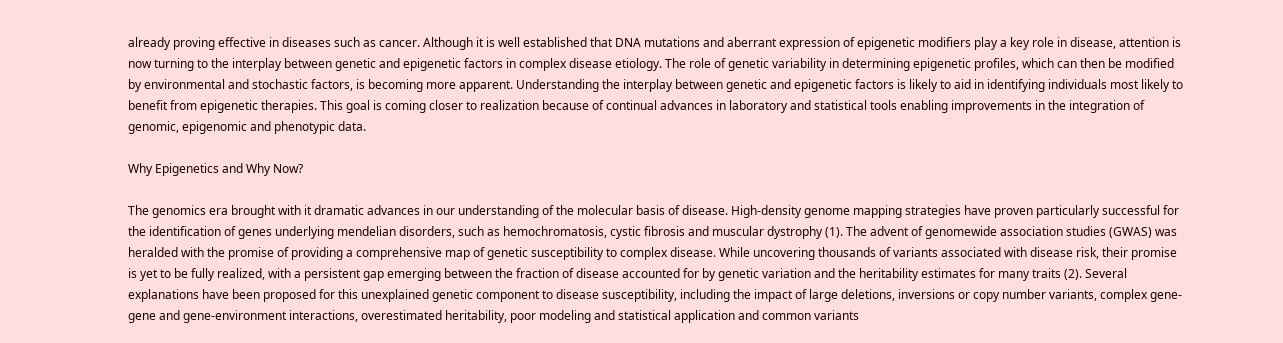already proving effective in diseases such as cancer. Although it is well established that DNA mutations and aberrant expression of epigenetic modifiers play a key role in disease, attention is now turning to the interplay between genetic and epigenetic factors in complex disease etiology. The role of genetic variability in determining epigenetic profiles, which can then be modified by environmental and stochastic factors, is becoming more apparent. Understanding the interplay between genetic and epigenetic factors is likely to aid in identifying individuals most likely to benefit from epigenetic therapies. This goal is coming closer to realization because of continual advances in laboratory and statistical tools enabling improvements in the integration of genomic, epigenomic and phenotypic data.

Why Epigenetics and Why Now?

The genomics era brought with it dramatic advances in our understanding of the molecular basis of disease. High-density genome mapping strategies have proven particularly successful for the identification of genes underlying mendelian disorders, such as hemochromatosis, cystic fibrosis and muscular dystrophy (1). The advent of genomewide association studies (GWAS) was heralded with the promise of providing a comprehensive map of genetic susceptibility to complex disease. While uncovering thousands of variants associated with disease risk, their promise is yet to be fully realized, with a persistent gap emerging between the fraction of disease accounted for by genetic variation and the heritability estimates for many traits (2). Several explanations have been proposed for this unexplained genetic component to disease susceptibility, including the impact of large deletions, inversions or copy number variants, complex gene-gene and gene-environment interactions, overestimated heritability, poor modeling and statistical application and common variants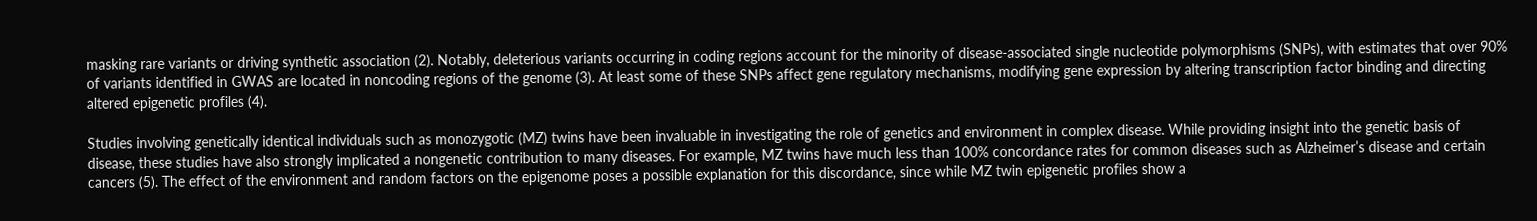masking rare variants or driving synthetic association (2). Notably, deleterious variants occurring in coding regions account for the minority of disease-associated single nucleotide polymorphisms (SNPs), with estimates that over 90% of variants identified in GWAS are located in noncoding regions of the genome (3). At least some of these SNPs affect gene regulatory mechanisms, modifying gene expression by altering transcription factor binding and directing altered epigenetic profiles (4).

Studies involving genetically identical individuals such as monozygotic (MZ) twins have been invaluable in investigating the role of genetics and environment in complex disease. While providing insight into the genetic basis of disease, these studies have also strongly implicated a nongenetic contribution to many diseases. For example, MZ twins have much less than 100% concordance rates for common diseases such as Alzheimer’s disease and certain cancers (5). The effect of the environment and random factors on the epigenome poses a possible explanation for this discordance, since while MZ twin epigenetic profiles show a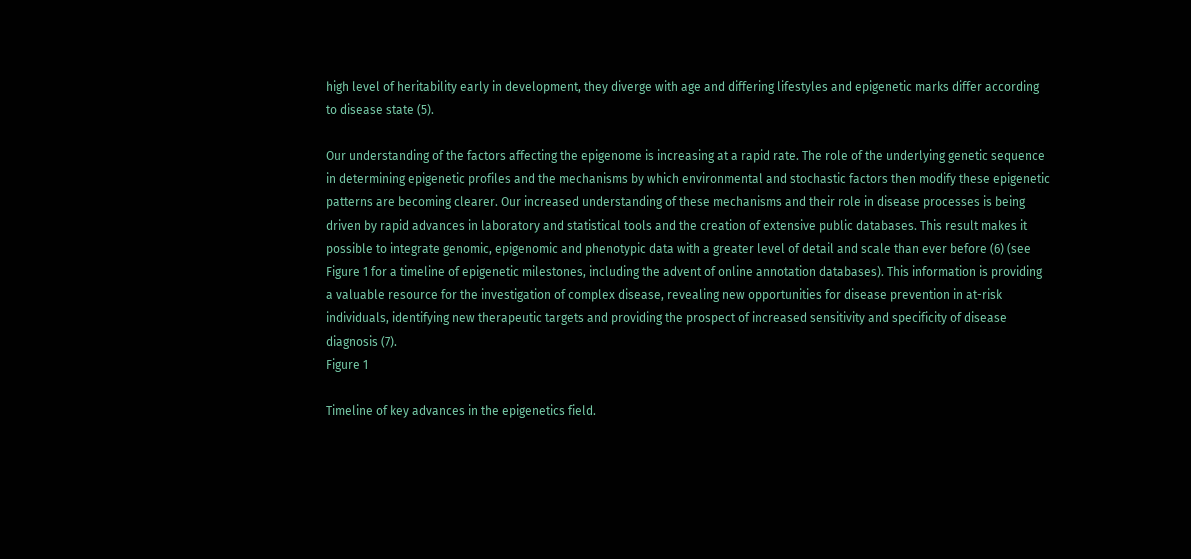high level of heritability early in development, they diverge with age and differing lifestyles and epigenetic marks differ according to disease state (5).

Our understanding of the factors affecting the epigenome is increasing at a rapid rate. The role of the underlying genetic sequence in determining epigenetic profiles and the mechanisms by which environmental and stochastic factors then modify these epigenetic patterns are becoming clearer. Our increased understanding of these mechanisms and their role in disease processes is being driven by rapid advances in laboratory and statistical tools and the creation of extensive public databases. This result makes it possible to integrate genomic, epigenomic and phenotypic data with a greater level of detail and scale than ever before (6) (see Figure 1 for a timeline of epigenetic milestones, including the advent of online annotation databases). This information is providing a valuable resource for the investigation of complex disease, revealing new opportunities for disease prevention in at-risk individuals, identifying new therapeutic targets and providing the prospect of increased sensitivity and specificity of disease diagnosis (7).
Figure 1

Timeline of key advances in the epigenetics field.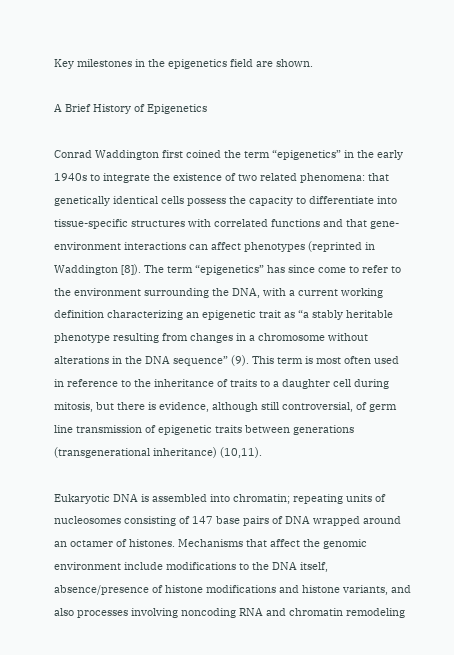Key milestones in the epigenetics field are shown.

A Brief History of Epigenetics

Conrad Waddington first coined the term “epigenetics” in the early 1940s to integrate the existence of two related phenomena: that genetically identical cells possess the capacity to differentiate into tissue-specific structures with correlated functions and that gene-environment interactions can affect phenotypes (reprinted in Waddington [8]). The term “epigenetics” has since come to refer to the environment surrounding the DNA, with a current working definition characterizing an epigenetic trait as “a stably heritable phenotype resulting from changes in a chromosome without alterations in the DNA sequence” (9). This term is most often used in reference to the inheritance of traits to a daughter cell during mitosis, but there is evidence, although still controversial, of germ line transmission of epigenetic traits between generations (transgenerational inheritance) (10,11).

Eukaryotic DNA is assembled into chromatin; repeating units of nucleosomes consisting of 147 base pairs of DNA wrapped around an octamer of histones. Mechanisms that affect the genomic environment include modifications to the DNA itself, absence/presence of histone modifications and histone variants, and also processes involving noncoding RNA and chromatin remodeling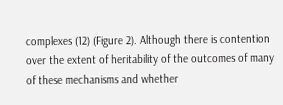complexes (12) (Figure 2). Although there is contention over the extent of heritability of the outcomes of many of these mechanisms and whether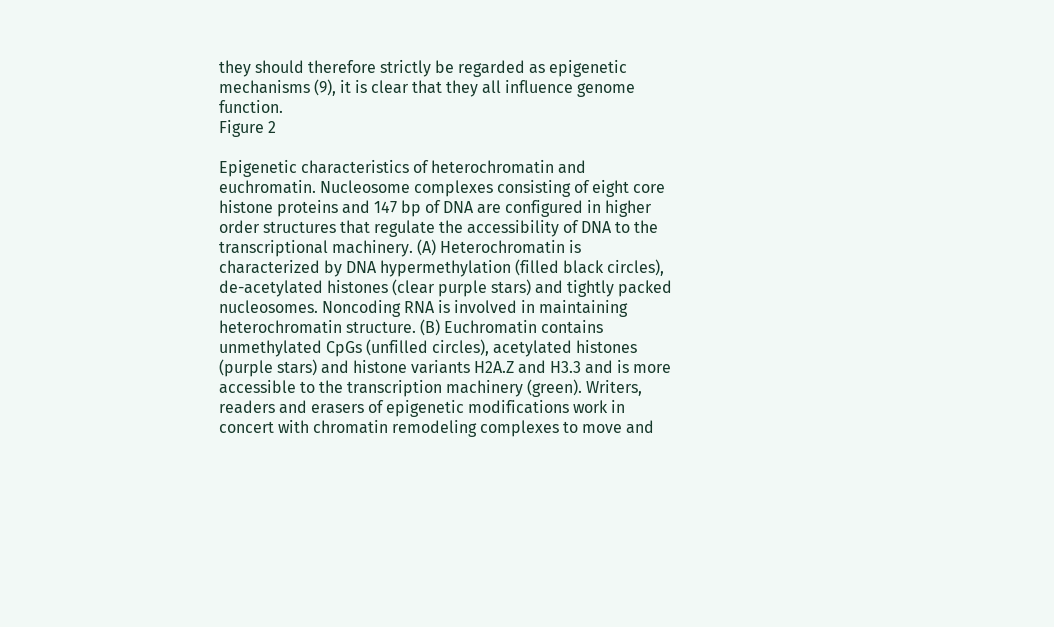they should therefore strictly be regarded as epigenetic mechanisms (9), it is clear that they all influence genome function.
Figure 2

Epigenetic characteristics of heterochromatin and euchromatin. Nucleosome complexes consisting of eight core histone proteins and 147 bp of DNA are configured in higher order structures that regulate the accessibility of DNA to the transcriptional machinery. (A) Heterochromatin is characterized by DNA hypermethylation (filled black circles), de-acetylated histones (clear purple stars) and tightly packed nucleosomes. Noncoding RNA is involved in maintaining heterochromatin structure. (B) Euchromatin contains unmethylated CpGs (unfilled circles), acetylated histones (purple stars) and histone variants H2A.Z and H3.3 and is more accessible to the transcription machinery (green). Writers, readers and erasers of epigenetic modifications work in concert with chromatin remodeling complexes to move and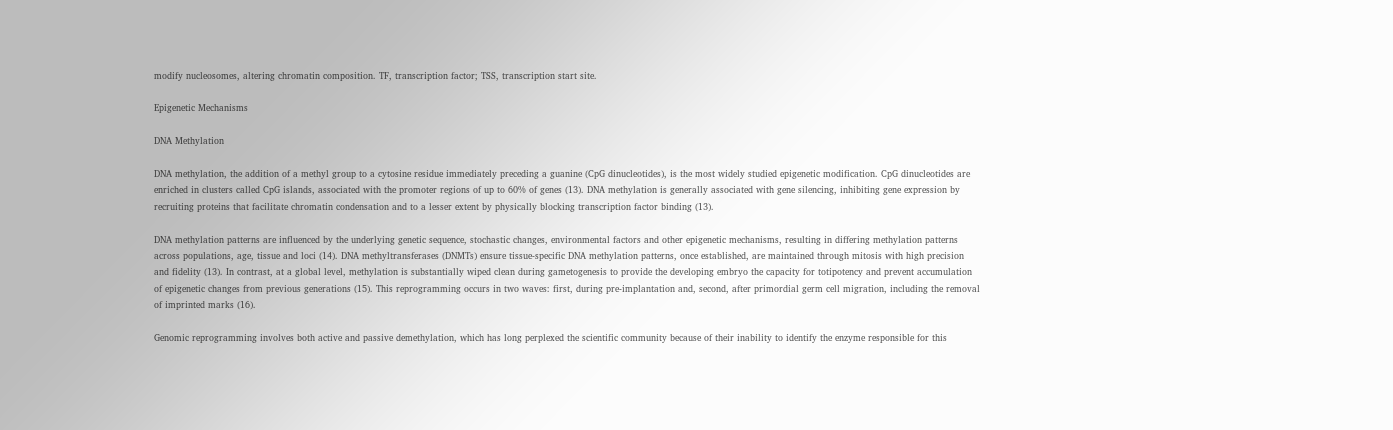modify nucleosomes, altering chromatin composition. TF, transcription factor; TSS, transcription start site.

Epigenetic Mechanisms

DNA Methylation

DNA methylation, the addition of a methyl group to a cytosine residue immediately preceding a guanine (CpG dinucleotides), is the most widely studied epigenetic modification. CpG dinucleotides are enriched in clusters called CpG islands, associated with the promoter regions of up to 60% of genes (13). DNA methylation is generally associated with gene silencing, inhibiting gene expression by recruiting proteins that facilitate chromatin condensation and to a lesser extent by physically blocking transcription factor binding (13).

DNA methylation patterns are influenced by the underlying genetic sequence, stochastic changes, environmental factors and other epigenetic mechanisms, resulting in differing methylation patterns across populations, age, tissue and loci (14). DNA methyltransferases (DNMTs) ensure tissue-specific DNA methylation patterns, once established, are maintained through mitosis with high precision and fidelity (13). In contrast, at a global level, methylation is substantially wiped clean during gametogenesis to provide the developing embryo the capacity for totipotency and prevent accumulation of epigenetic changes from previous generations (15). This reprogramming occurs in two waves: first, during pre-implantation and, second, after primordial germ cell migration, including the removal of imprinted marks (16).

Genomic reprogramming involves both active and passive demethylation, which has long perplexed the scientific community because of their inability to identify the enzyme responsible for this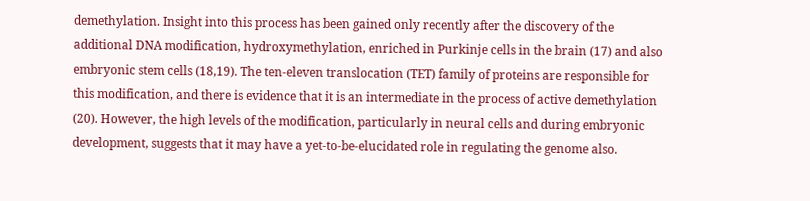demethylation. Insight into this process has been gained only recently after the discovery of the additional DNA modification, hydroxymethylation, enriched in Purkinje cells in the brain (17) and also embryonic stem cells (18,19). The ten-eleven translocation (TET) family of proteins are responsible for this modification, and there is evidence that it is an intermediate in the process of active demethylation (20). However, the high levels of the modification, particularly in neural cells and during embryonic development, suggests that it may have a yet-to-be-elucidated role in regulating the genome also.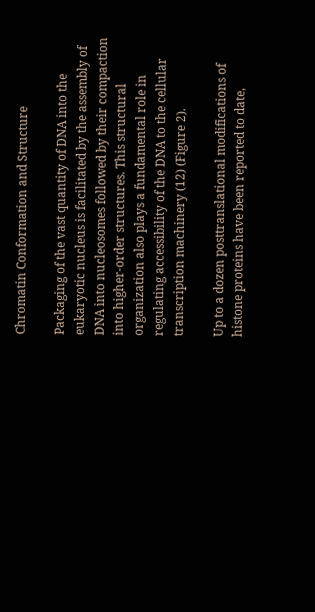Chromatin Conformation and Structure

Packaging of the vast quantity of DNA into the eukaryotic nucleus is facilitated by the assembly of DNA into nucleosomes followed by their compaction into higher-order structures. This structural organization also plays a fundamental role in regulating accessibility of the DNA to the cellular transcription machinery (12) (Figure 2).

Up to a dozen posttranslational modifications of histone proteins have been reported to date,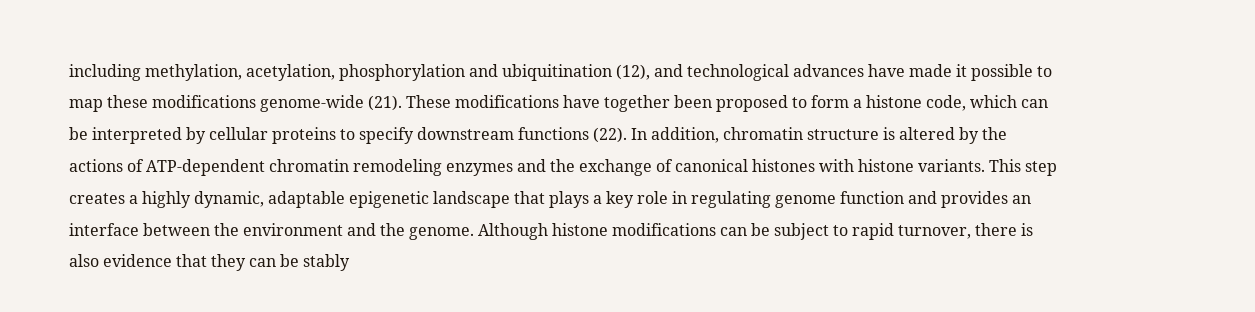including methylation, acetylation, phosphorylation and ubiquitination (12), and technological advances have made it possible to map these modifications genome-wide (21). These modifications have together been proposed to form a histone code, which can be interpreted by cellular proteins to specify downstream functions (22). In addition, chromatin structure is altered by the actions of ATP-dependent chromatin remodeling enzymes and the exchange of canonical histones with histone variants. This step creates a highly dynamic, adaptable epigenetic landscape that plays a key role in regulating genome function and provides an interface between the environment and the genome. Although histone modifications can be subject to rapid turnover, there is also evidence that they can be stably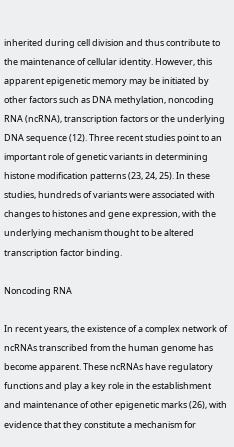inherited during cell division and thus contribute to the maintenance of cellular identity. However, this apparent epigenetic memory may be initiated by other factors such as DNA methylation, noncoding RNA (ncRNA), transcription factors or the underlying DNA sequence (12). Three recent studies point to an important role of genetic variants in determining histone modification patterns (23, 24, 25). In these studies, hundreds of variants were associated with changes to histones and gene expression, with the underlying mechanism thought to be altered transcription factor binding.

Noncoding RNA

In recent years, the existence of a complex network of ncRNAs transcribed from the human genome has become apparent. These ncRNAs have regulatory functions and play a key role in the establishment and maintenance of other epigenetic marks (26), with evidence that they constitute a mechanism for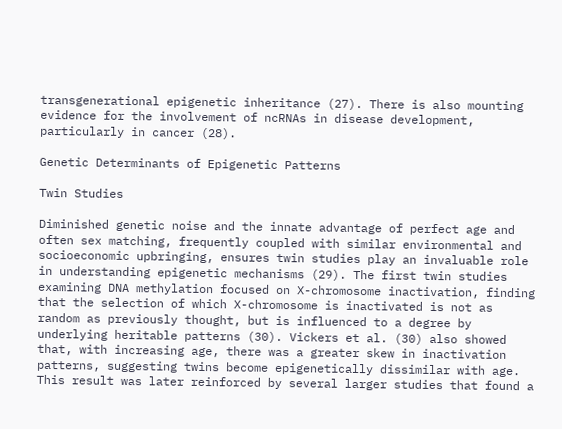transgenerational epigenetic inheritance (27). There is also mounting evidence for the involvement of ncRNAs in disease development, particularly in cancer (28).

Genetic Determinants of Epigenetic Patterns

Twin Studies

Diminished genetic noise and the innate advantage of perfect age and often sex matching, frequently coupled with similar environmental and socioeconomic upbringing, ensures twin studies play an invaluable role in understanding epigenetic mechanisms (29). The first twin studies examining DNA methylation focused on X-chromosome inactivation, finding that the selection of which X-chromosome is inactivated is not as random as previously thought, but is influenced to a degree by underlying heritable patterns (30). Vickers et al. (30) also showed that, with increasing age, there was a greater skew in inactivation patterns, suggesting twins become epigenetically dissimilar with age. This result was later reinforced by several larger studies that found a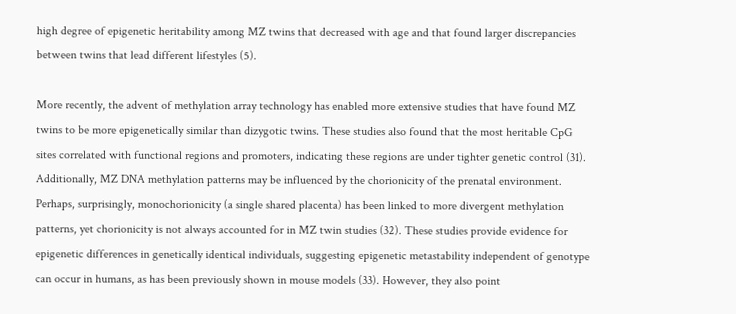high degree of epigenetic heritability among MZ twins that decreased with age and that found larger discrepancies between twins that lead different lifestyles (5).

More recently, the advent of methylation array technology has enabled more extensive studies that have found MZ twins to be more epigenetically similar than dizygotic twins. These studies also found that the most heritable CpG sites correlated with functional regions and promoters, indicating these regions are under tighter genetic control (31). Additionally, MZ DNA methylation patterns may be influenced by the chorionicity of the prenatal environment. Perhaps, surprisingly, monochorionicity (a single shared placenta) has been linked to more divergent methylation patterns, yet chorionicity is not always accounted for in MZ twin studies (32). These studies provide evidence for epigenetic differences in genetically identical individuals, suggesting epigenetic metastability independent of genotype can occur in humans, as has been previously shown in mouse models (33). However, they also point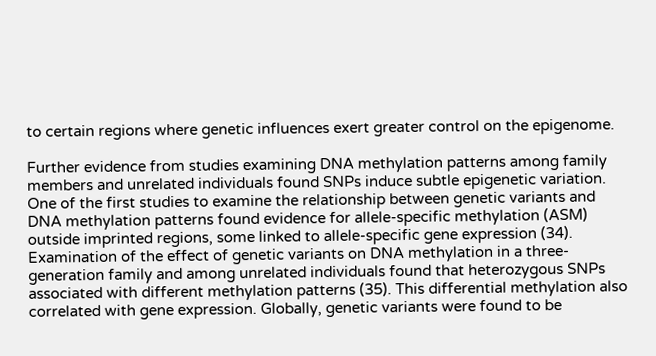to certain regions where genetic influences exert greater control on the epigenome.

Further evidence from studies examining DNA methylation patterns among family members and unrelated individuals found SNPs induce subtle epigenetic variation. One of the first studies to examine the relationship between genetic variants and DNA methylation patterns found evidence for allele-specific methylation (ASM) outside imprinted regions, some linked to allele-specific gene expression (34). Examination of the effect of genetic variants on DNA methylation in a three-generation family and among unrelated individuals found that heterozygous SNPs associated with different methylation patterns (35). This differential methylation also correlated with gene expression. Globally, genetic variants were found to be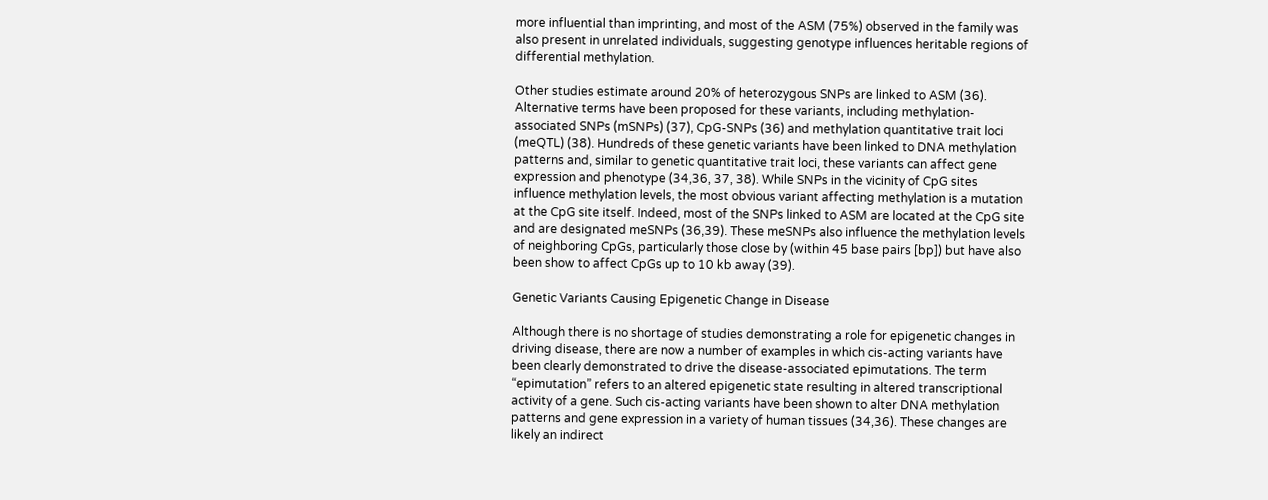more influential than imprinting, and most of the ASM (75%) observed in the family was also present in unrelated individuals, suggesting genotype influences heritable regions of differential methylation.

Other studies estimate around 20% of heterozygous SNPs are linked to ASM (36). Alternative terms have been proposed for these variants, including methylation-associated SNPs (mSNPs) (37), CpG-SNPs (36) and methylation quantitative trait loci (meQTL) (38). Hundreds of these genetic variants have been linked to DNA methylation patterns and, similar to genetic quantitative trait loci, these variants can affect gene expression and phenotype (34,36, 37, 38). While SNPs in the vicinity of CpG sites influence methylation levels, the most obvious variant affecting methylation is a mutation at the CpG site itself. Indeed, most of the SNPs linked to ASM are located at the CpG site and are designated meSNPs (36,39). These meSNPs also influence the methylation levels of neighboring CpGs, particularly those close by (within 45 base pairs [bp]) but have also been show to affect CpGs up to 10 kb away (39).

Genetic Variants Causing Epigenetic Change in Disease

Although there is no shortage of studies demonstrating a role for epigenetic changes in driving disease, there are now a number of examples in which cis-acting variants have been clearly demonstrated to drive the disease-associated epimutations. The term “epimutation” refers to an altered epigenetic state resulting in altered transcriptional activity of a gene. Such cis-acting variants have been shown to alter DNA methylation patterns and gene expression in a variety of human tissues (34,36). These changes are likely an indirect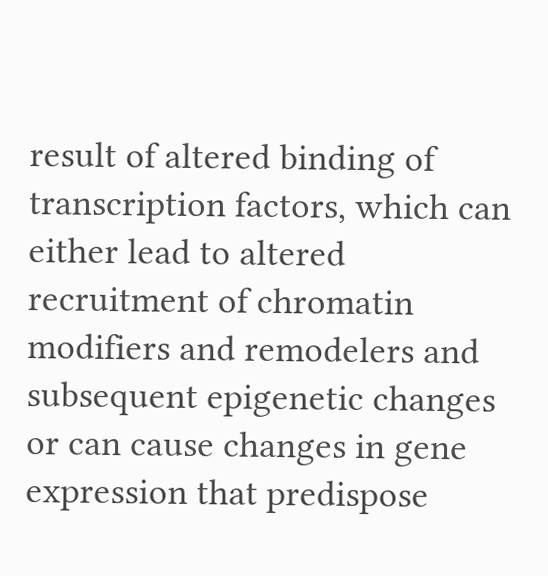result of altered binding of transcription factors, which can either lead to altered recruitment of chromatin modifiers and remodelers and subsequent epigenetic changes or can cause changes in gene expression that predispose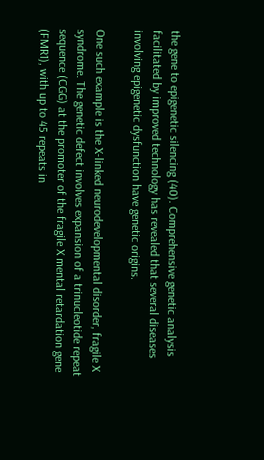the gene to epigenetic silencing (40). Comprehensive genetic analysis facilitated by improved technology has revealed that several diseases involving epigenetic dysfunction have genetic origins.

One such example is the X-linked neurodevelopmental disorder, fragile X syndrome. The genetic defect involves expansion of a trinucleotide repeat sequence (CGG) at the promoter of the fragile X mental retardation gene (FMR1), with up to 45 repeats in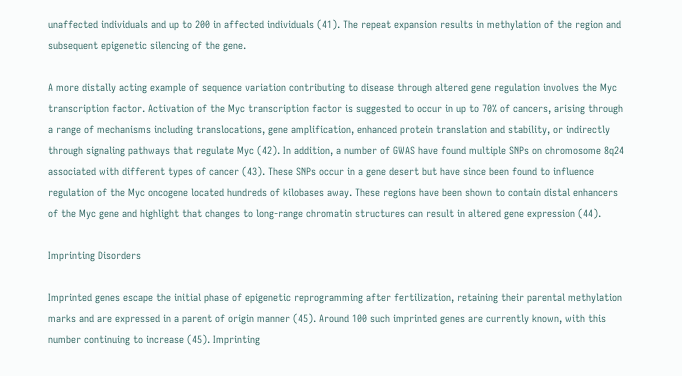unaffected individuals and up to 200 in affected individuals (41). The repeat expansion results in methylation of the region and subsequent epigenetic silencing of the gene.

A more distally acting example of sequence variation contributing to disease through altered gene regulation involves the Myc transcription factor. Activation of the Myc transcription factor is suggested to occur in up to 70% of cancers, arising through a range of mechanisms including translocations, gene amplification, enhanced protein translation and stability, or indirectly through signaling pathways that regulate Myc (42). In addition, a number of GWAS have found multiple SNPs on chromosome 8q24 associated with different types of cancer (43). These SNPs occur in a gene desert but have since been found to influence regulation of the Myc oncogene located hundreds of kilobases away. These regions have been shown to contain distal enhancers of the Myc gene and highlight that changes to long-range chromatin structures can result in altered gene expression (44).

Imprinting Disorders

Imprinted genes escape the initial phase of epigenetic reprogramming after fertilization, retaining their parental methylation marks and are expressed in a parent of origin manner (45). Around 100 such imprinted genes are currently known, with this number continuing to increase (45). Imprinting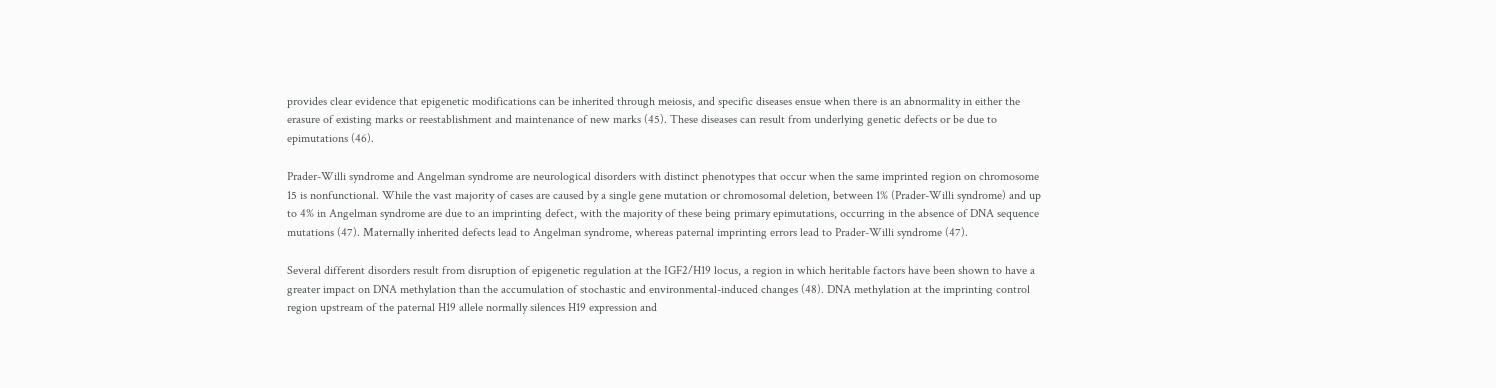provides clear evidence that epigenetic modifications can be inherited through meiosis, and specific diseases ensue when there is an abnormality in either the erasure of existing marks or reestablishment and maintenance of new marks (45). These diseases can result from underlying genetic defects or be due to epimutations (46).

Prader-Willi syndrome and Angelman syndrome are neurological disorders with distinct phenotypes that occur when the same imprinted region on chromosome 15 is nonfunctional. While the vast majority of cases are caused by a single gene mutation or chromosomal deletion, between 1% (Prader-Willi syndrome) and up to 4% in Angelman syndrome are due to an imprinting defect, with the majority of these being primary epimutations, occurring in the absence of DNA sequence mutations (47). Maternally inherited defects lead to Angelman syndrome, whereas paternal imprinting errors lead to Prader-Willi syndrome (47).

Several different disorders result from disruption of epigenetic regulation at the IGF2/H19 locus, a region in which heritable factors have been shown to have a greater impact on DNA methylation than the accumulation of stochastic and environmental-induced changes (48). DNA methylation at the imprinting control region upstream of the paternal H19 allele normally silences H19 expression and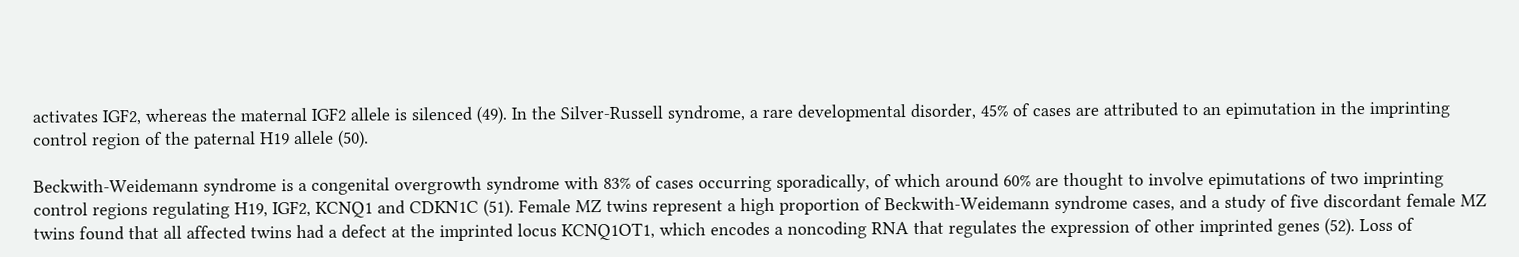activates IGF2, whereas the maternal IGF2 allele is silenced (49). In the Silver-Russell syndrome, a rare developmental disorder, 45% of cases are attributed to an epimutation in the imprinting control region of the paternal H19 allele (50).

Beckwith-Weidemann syndrome is a congenital overgrowth syndrome with 83% of cases occurring sporadically, of which around 60% are thought to involve epimutations of two imprinting control regions regulating H19, IGF2, KCNQ1 and CDKN1C (51). Female MZ twins represent a high proportion of Beckwith-Weidemann syndrome cases, and a study of five discordant female MZ twins found that all affected twins had a defect at the imprinted locus KCNQ1OT1, which encodes a noncoding RNA that regulates the expression of other imprinted genes (52). Loss of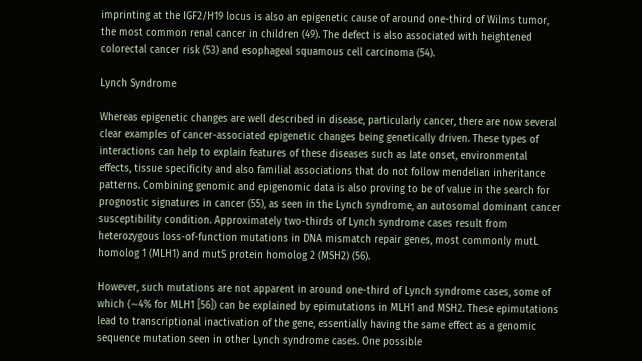imprinting at the IGF2/H19 locus is also an epigenetic cause of around one-third of Wilms tumor, the most common renal cancer in children (49). The defect is also associated with heightened colorectal cancer risk (53) and esophageal squamous cell carcinoma (54).

Lynch Syndrome

Whereas epigenetic changes are well described in disease, particularly cancer, there are now several clear examples of cancer-associated epigenetic changes being genetically driven. These types of interactions can help to explain features of these diseases such as late onset, environmental effects, tissue specificity and also familial associations that do not follow mendelian inheritance patterns. Combining genomic and epigenomic data is also proving to be of value in the search for prognostic signatures in cancer (55), as seen in the Lynch syndrome, an autosomal dominant cancer susceptibility condition. Approximately two-thirds of Lynch syndrome cases result from heterozygous loss-of-function mutations in DNA mismatch repair genes, most commonly mutL homolog 1 (MLH1) and mutS protein homolog 2 (MSH2) (56).

However, such mutations are not apparent in around one-third of Lynch syndrome cases, some of which (∼4% for MLH1 [56]) can be explained by epimutations in MLH1 and MSH2. These epimutations lead to transcriptional inactivation of the gene, essentially having the same effect as a genomic sequence mutation seen in other Lynch syndrome cases. One possible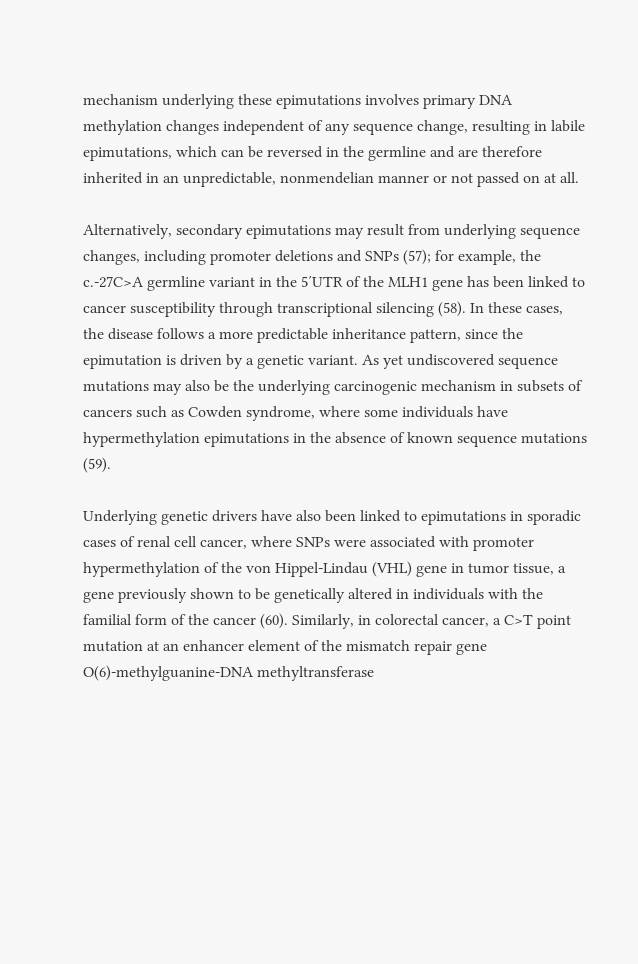mechanism underlying these epimutations involves primary DNA methylation changes independent of any sequence change, resulting in labile epimutations, which can be reversed in the germline and are therefore inherited in an unpredictable, nonmendelian manner or not passed on at all.

Alternatively, secondary epimutations may result from underlying sequence changes, including promoter deletions and SNPs (57); for example, the c.-27C>A germline variant in the 5′UTR of the MLH1 gene has been linked to cancer susceptibility through transcriptional silencing (58). In these cases, the disease follows a more predictable inheritance pattern, since the epimutation is driven by a genetic variant. As yet undiscovered sequence mutations may also be the underlying carcinogenic mechanism in subsets of cancers such as Cowden syndrome, where some individuals have hypermethylation epimutations in the absence of known sequence mutations (59).

Underlying genetic drivers have also been linked to epimutations in sporadic cases of renal cell cancer, where SNPs were associated with promoter hypermethylation of the von Hippel-Lindau (VHL) gene in tumor tissue, a gene previously shown to be genetically altered in individuals with the familial form of the cancer (60). Similarly, in colorectal cancer, a C>T point mutation at an enhancer element of the mismatch repair gene O(6)-methylguanine-DNA methyltransferase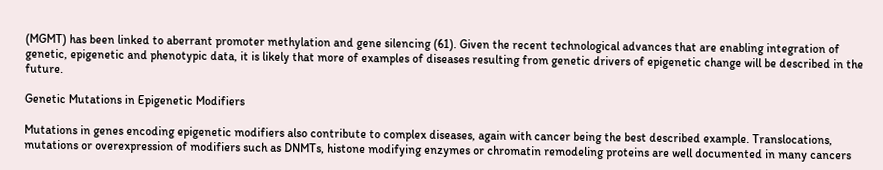(MGMT) has been linked to aberrant promoter methylation and gene silencing (61). Given the recent technological advances that are enabling integration of genetic, epigenetic and phenotypic data, it is likely that more of examples of diseases resulting from genetic drivers of epigenetic change will be described in the future.

Genetic Mutations in Epigenetic Modifiers

Mutations in genes encoding epigenetic modifiers also contribute to complex diseases, again with cancer being the best described example. Translocations, mutations or overexpression of modifiers such as DNMTs, histone modifying enzymes or chromatin remodeling proteins are well documented in many cancers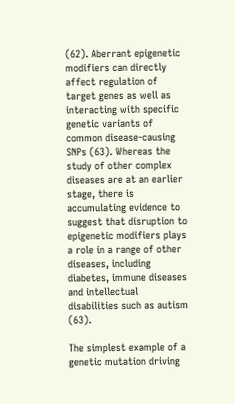(62). Aberrant epigenetic modifiers can directly affect regulation of target genes as well as interacting with specific genetic variants of common disease-causing SNPs (63). Whereas the study of other complex diseases are at an earlier stage, there is accumulating evidence to suggest that disruption to epigenetic modifiers plays a role in a range of other diseases, including diabetes, immune diseases and intellectual disabilities such as autism (63).

The simplest example of a genetic mutation driving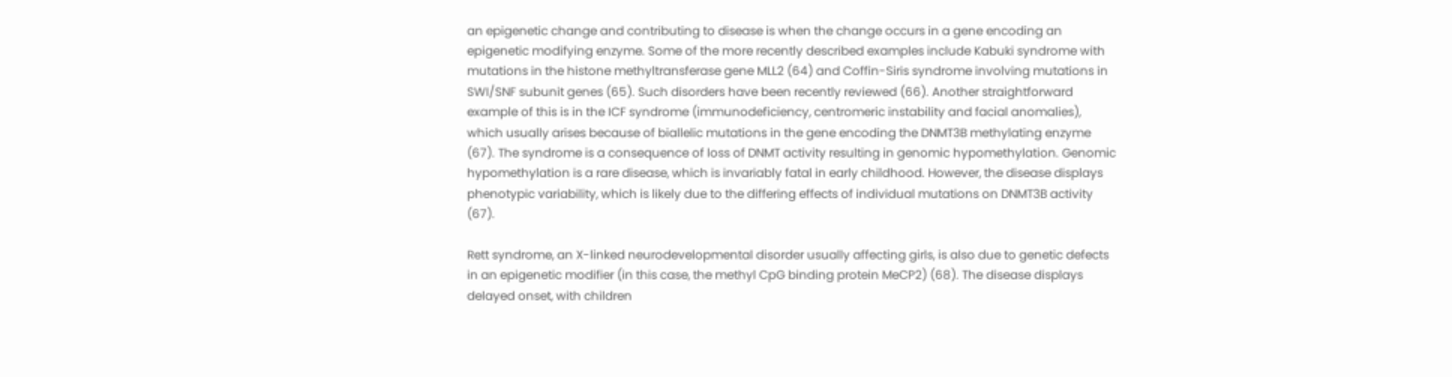an epigenetic change and contributing to disease is when the change occurs in a gene encoding an epigenetic modifying enzyme. Some of the more recently described examples include Kabuki syndrome with mutations in the histone methyltransferase gene MLL2 (64) and Coffin-Siris syndrome involving mutations in SWI/SNF subunit genes (65). Such disorders have been recently reviewed (66). Another straightforward example of this is in the ICF syndrome (immunodeficiency, centromeric instability and facial anomalies), which usually arises because of biallelic mutations in the gene encoding the DNMT3B methylating enzyme (67). The syndrome is a consequence of loss of DNMT activity resulting in genomic hypomethylation. Genomic hypomethylation is a rare disease, which is invariably fatal in early childhood. However, the disease displays phenotypic variability, which is likely due to the differing effects of individual mutations on DNMT3B activity (67).

Rett syndrome, an X-linked neurodevelopmental disorder usually affecting girls, is also due to genetic defects in an epigenetic modifier (in this case, the methyl CpG binding protein MeCP2) (68). The disease displays delayed onset, with children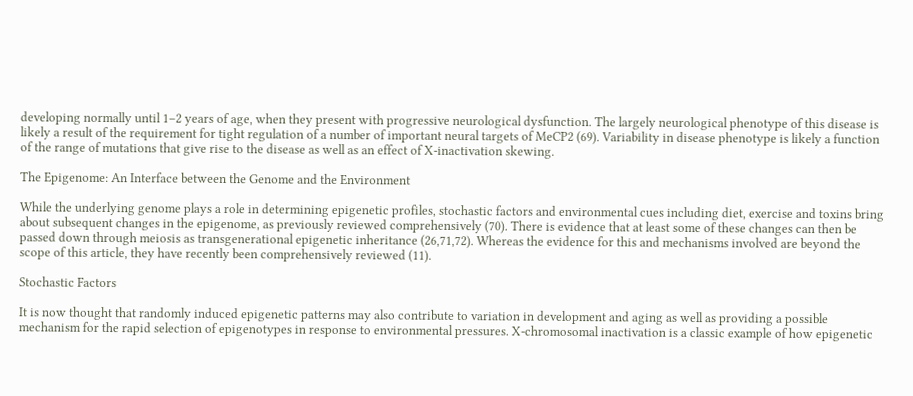developing normally until 1–2 years of age, when they present with progressive neurological dysfunction. The largely neurological phenotype of this disease is likely a result of the requirement for tight regulation of a number of important neural targets of MeCP2 (69). Variability in disease phenotype is likely a function of the range of mutations that give rise to the disease as well as an effect of X-inactivation skewing.

The Epigenome: An Interface between the Genome and the Environment

While the underlying genome plays a role in determining epigenetic profiles, stochastic factors and environmental cues including diet, exercise and toxins bring about subsequent changes in the epigenome, as previously reviewed comprehensively (70). There is evidence that at least some of these changes can then be passed down through meiosis as transgenerational epigenetic inheritance (26,71,72). Whereas the evidence for this and mechanisms involved are beyond the scope of this article, they have recently been comprehensively reviewed (11).

Stochastic Factors

It is now thought that randomly induced epigenetic patterns may also contribute to variation in development and aging as well as providing a possible mechanism for the rapid selection of epigenotypes in response to environmental pressures. X-chromosomal inactivation is a classic example of how epigenetic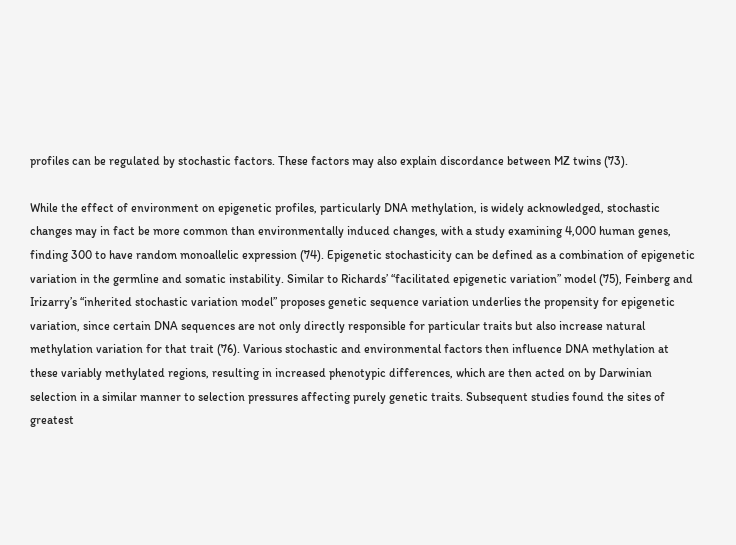profiles can be regulated by stochastic factors. These factors may also explain discordance between MZ twins (73).

While the effect of environment on epigenetic profiles, particularly DNA methylation, is widely acknowledged, stochastic changes may in fact be more common than environmentally induced changes, with a study examining 4,000 human genes, finding 300 to have random monoallelic expression (74). Epigenetic stochasticity can be defined as a combination of epigenetic variation in the germline and somatic instability. Similar to Richards’ “facilitated epigenetic variation” model (75), Feinberg and Irizarry’s “inherited stochastic variation model” proposes genetic sequence variation underlies the propensity for epigenetic variation, since certain DNA sequences are not only directly responsible for particular traits but also increase natural methylation variation for that trait (76). Various stochastic and environmental factors then influence DNA methylation at these variably methylated regions, resulting in increased phenotypic differences, which are then acted on by Darwinian selection in a similar manner to selection pressures affecting purely genetic traits. Subsequent studies found the sites of greatest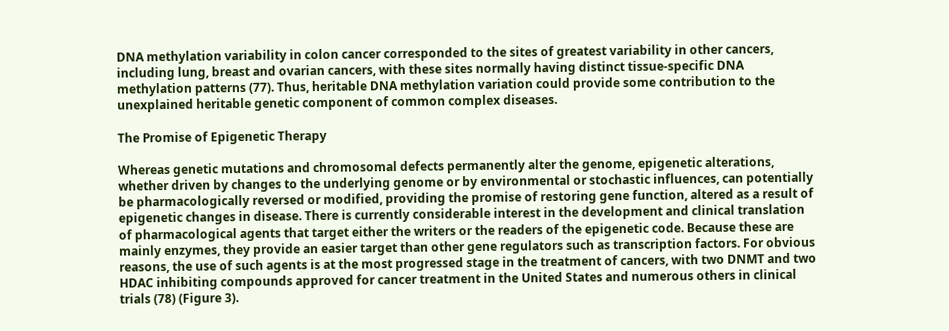DNA methylation variability in colon cancer corresponded to the sites of greatest variability in other cancers, including lung, breast and ovarian cancers, with these sites normally having distinct tissue-specific DNA methylation patterns (77). Thus, heritable DNA methylation variation could provide some contribution to the unexplained heritable genetic component of common complex diseases.

The Promise of Epigenetic Therapy

Whereas genetic mutations and chromosomal defects permanently alter the genome, epigenetic alterations, whether driven by changes to the underlying genome or by environmental or stochastic influences, can potentially be pharmacologically reversed or modified, providing the promise of restoring gene function, altered as a result of epigenetic changes in disease. There is currently considerable interest in the development and clinical translation of pharmacological agents that target either the writers or the readers of the epigenetic code. Because these are mainly enzymes, they provide an easier target than other gene regulators such as transcription factors. For obvious reasons, the use of such agents is at the most progressed stage in the treatment of cancers, with two DNMT and two HDAC inhibiting compounds approved for cancer treatment in the United States and numerous others in clinical trials (78) (Figure 3).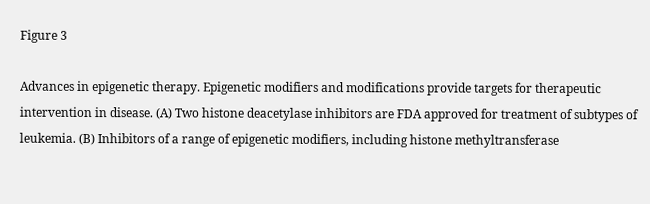Figure 3

Advances in epigenetic therapy. Epigenetic modifiers and modifications provide targets for therapeutic intervention in disease. (A) Two histone deacetylase inhibitors are FDA approved for treatment of subtypes of leukemia. (B) Inhibitors of a range of epigenetic modifiers, including histone methyltransferase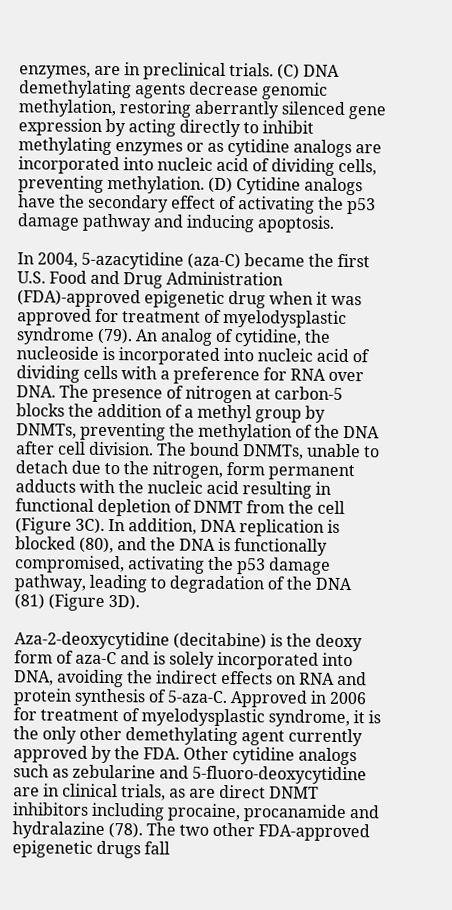enzymes, are in preclinical trials. (C) DNA demethylating agents decrease genomic methylation, restoring aberrantly silenced gene expression by acting directly to inhibit methylating enzymes or as cytidine analogs are incorporated into nucleic acid of dividing cells, preventing methylation. (D) Cytidine analogs have the secondary effect of activating the p53 damage pathway and inducing apoptosis.

In 2004, 5-azacytidine (aza-C) became the first U.S. Food and Drug Administration (FDA)-approved epigenetic drug when it was approved for treatment of myelodysplastic syndrome (79). An analog of cytidine, the nucleoside is incorporated into nucleic acid of dividing cells with a preference for RNA over DNA. The presence of nitrogen at carbon-5 blocks the addition of a methyl group by DNMTs, preventing the methylation of the DNA after cell division. The bound DNMTs, unable to detach due to the nitrogen, form permanent adducts with the nucleic acid resulting in functional depletion of DNMT from the cell (Figure 3C). In addition, DNA replication is blocked (80), and the DNA is functionally compromised, activating the p53 damage pathway, leading to degradation of the DNA (81) (Figure 3D).

Aza-2-deoxycytidine (decitabine) is the deoxy form of aza-C and is solely incorporated into DNA, avoiding the indirect effects on RNA and protein synthesis of 5-aza-C. Approved in 2006 for treatment of myelodysplastic syndrome, it is the only other demethylating agent currently approved by the FDA. Other cytidine analogs such as zebularine and 5-fluoro-deoxycytidine are in clinical trials, as are direct DNMT inhibitors including procaine, procanamide and hydralazine (78). The two other FDA-approved epigenetic drugs fall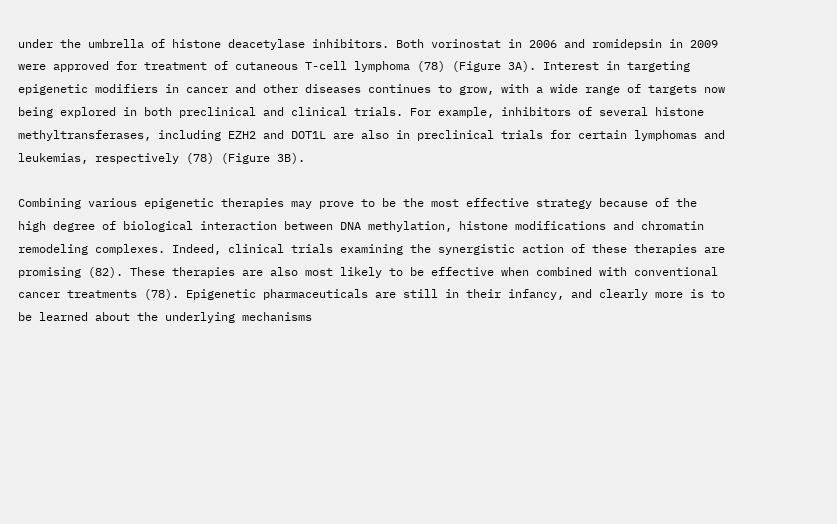under the umbrella of histone deacetylase inhibitors. Both vorinostat in 2006 and romidepsin in 2009 were approved for treatment of cutaneous T-cell lymphoma (78) (Figure 3A). Interest in targeting epigenetic modifiers in cancer and other diseases continues to grow, with a wide range of targets now being explored in both preclinical and clinical trials. For example, inhibitors of several histone methyltransferases, including EZH2 and DOT1L are also in preclinical trials for certain lymphomas and leukemias, respectively (78) (Figure 3B).

Combining various epigenetic therapies may prove to be the most effective strategy because of the high degree of biological interaction between DNA methylation, histone modifications and chromatin remodeling complexes. Indeed, clinical trials examining the synergistic action of these therapies are promising (82). These therapies are also most likely to be effective when combined with conventional cancer treatments (78). Epigenetic pharmaceuticals are still in their infancy, and clearly more is to be learned about the underlying mechanisms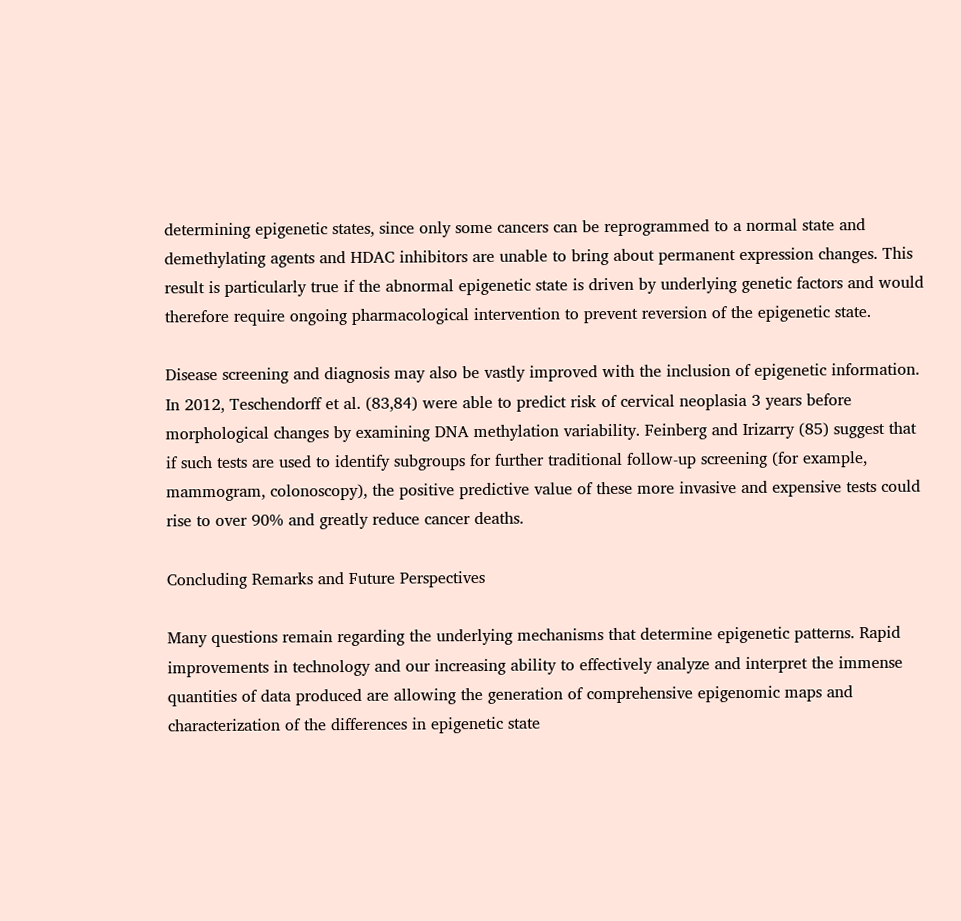determining epigenetic states, since only some cancers can be reprogrammed to a normal state and demethylating agents and HDAC inhibitors are unable to bring about permanent expression changes. This result is particularly true if the abnormal epigenetic state is driven by underlying genetic factors and would therefore require ongoing pharmacological intervention to prevent reversion of the epigenetic state.

Disease screening and diagnosis may also be vastly improved with the inclusion of epigenetic information. In 2012, Teschendorff et al. (83,84) were able to predict risk of cervical neoplasia 3 years before morphological changes by examining DNA methylation variability. Feinberg and Irizarry (85) suggest that if such tests are used to identify subgroups for further traditional follow-up screening (for example, mammogram, colonoscopy), the positive predictive value of these more invasive and expensive tests could rise to over 90% and greatly reduce cancer deaths.

Concluding Remarks and Future Perspectives

Many questions remain regarding the underlying mechanisms that determine epigenetic patterns. Rapid improvements in technology and our increasing ability to effectively analyze and interpret the immense quantities of data produced are allowing the generation of comprehensive epigenomic maps and characterization of the differences in epigenetic state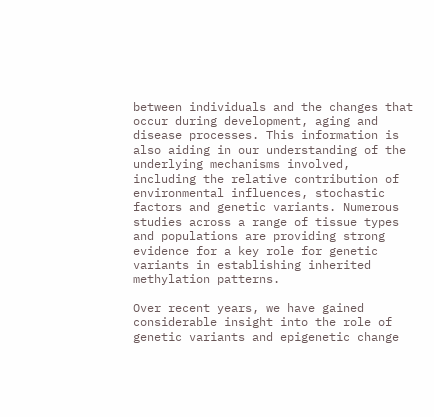between individuals and the changes that occur during development, aging and disease processes. This information is also aiding in our understanding of the underlying mechanisms involved, including the relative contribution of environmental influences, stochastic factors and genetic variants. Numerous studies across a range of tissue types and populations are providing strong evidence for a key role for genetic variants in establishing inherited methylation patterns.

Over recent years, we have gained considerable insight into the role of genetic variants and epigenetic change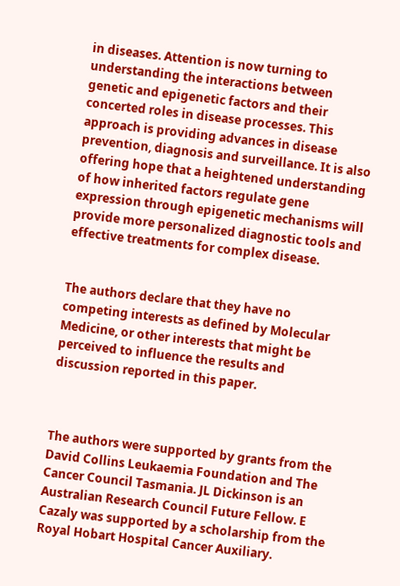in diseases. Attention is now turning to understanding the interactions between genetic and epigenetic factors and their concerted roles in disease processes. This approach is providing advances in disease prevention, diagnosis and surveillance. It is also offering hope that a heightened understanding of how inherited factors regulate gene expression through epigenetic mechanisms will provide more personalized diagnostic tools and effective treatments for complex disease.


The authors declare that they have no competing interests as defined by Molecular Medicine, or other interests that might be perceived to influence the results and discussion reported in this paper.



The authors were supported by grants from the David Collins Leukaemia Foundation and The Cancer Council Tasmania. JL Dickinson is an Australian Research Council Future Fellow. E Cazaly was supported by a scholarship from the Royal Hobart Hospital Cancer Auxiliary.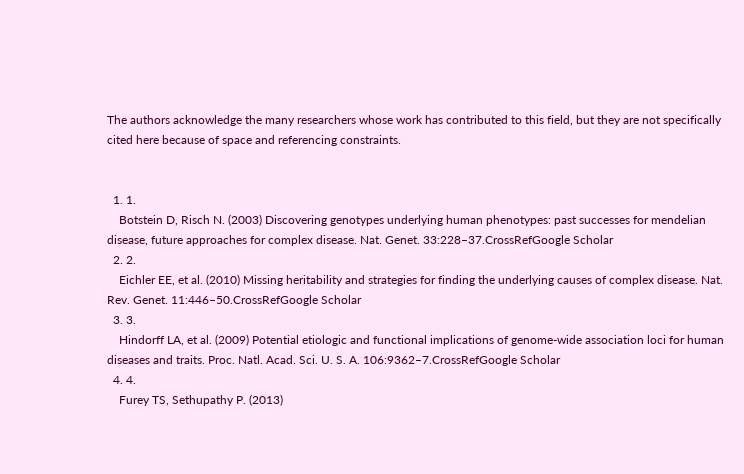The authors acknowledge the many researchers whose work has contributed to this field, but they are not specifically cited here because of space and referencing constraints.


  1. 1.
    Botstein D, Risch N. (2003) Discovering genotypes underlying human phenotypes: past successes for mendelian disease, future approaches for complex disease. Nat. Genet. 33:228–37.CrossRefGoogle Scholar
  2. 2.
    Eichler EE, et al. (2010) Missing heritability and strategies for finding the underlying causes of complex disease. Nat. Rev. Genet. 11:446–50.CrossRefGoogle Scholar
  3. 3.
    Hindorff LA, et al. (2009) Potential etiologic and functional implications of genome-wide association loci for human diseases and traits. Proc. Natl. Acad. Sci. U. S. A. 106:9362–7.CrossRefGoogle Scholar
  4. 4.
    Furey TS, Sethupathy P. (2013)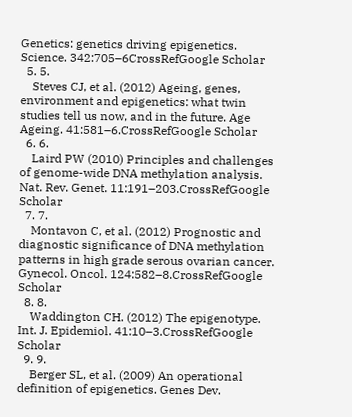Genetics: genetics driving epigenetics. Science. 342:705–6CrossRefGoogle Scholar
  5. 5.
    Steves CJ, et al. (2012) Ageing, genes, environment and epigenetics: what twin studies tell us now, and in the future. Age Ageing. 41:581–6.CrossRefGoogle Scholar
  6. 6.
    Laird PW (2010) Principles and challenges of genome-wide DNA methylation analysis. Nat. Rev. Genet. 11:191–203.CrossRefGoogle Scholar
  7. 7.
    Montavon C, et al. (2012) Prognostic and diagnostic significance of DNA methylation patterns in high grade serous ovarian cancer. Gynecol. Oncol. 124:582–8.CrossRefGoogle Scholar
  8. 8.
    Waddington CH. (2012) The epigenotype. Int. J. Epidemiol. 41:10–3.CrossRefGoogle Scholar
  9. 9.
    Berger SL, et al. (2009) An operational definition of epigenetics. Genes Dev.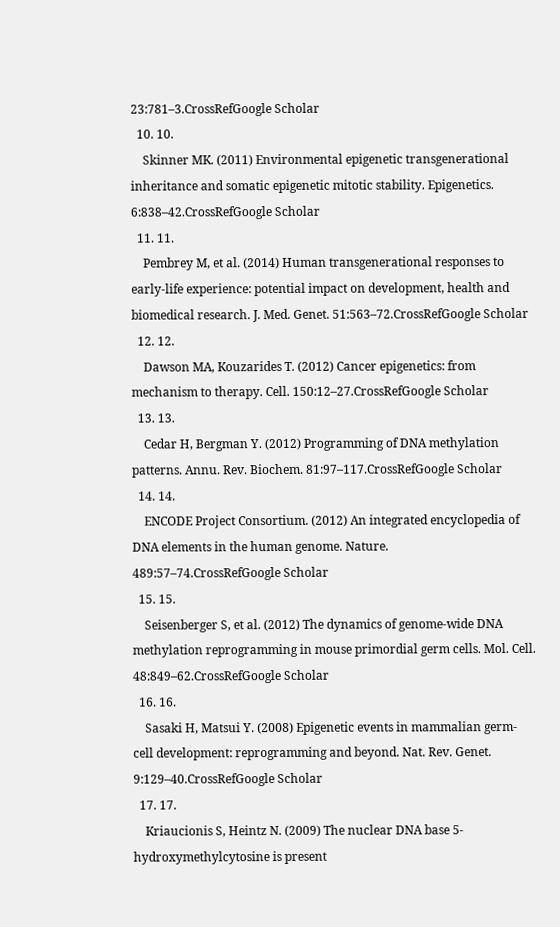23:781–3.CrossRefGoogle Scholar
  10. 10.
    Skinner MK. (2011) Environmental epigenetic transgenerational inheritance and somatic epigenetic mitotic stability. Epigenetics. 6:838–42.CrossRefGoogle Scholar
  11. 11.
    Pembrey M, et al. (2014) Human transgenerational responses to early-life experience: potential impact on development, health and biomedical research. J. Med. Genet. 51:563–72.CrossRefGoogle Scholar
  12. 12.
    Dawson MA, Kouzarides T. (2012) Cancer epigenetics: from mechanism to therapy. Cell. 150:12–27.CrossRefGoogle Scholar
  13. 13.
    Cedar H, Bergman Y. (2012) Programming of DNA methylation patterns. Annu. Rev. Biochem. 81:97–117.CrossRefGoogle Scholar
  14. 14.
    ENCODE Project Consortium. (2012) An integrated encyclopedia of DNA elements in the human genome. Nature. 489:57–74.CrossRefGoogle Scholar
  15. 15.
    Seisenberger S, et al. (2012) The dynamics of genome-wide DNA methylation reprogramming in mouse primordial germ cells. Mol. Cell. 48:849–62.CrossRefGoogle Scholar
  16. 16.
    Sasaki H, Matsui Y. (2008) Epigenetic events in mammalian germ-cell development: reprogramming and beyond. Nat. Rev. Genet. 9:129–40.CrossRefGoogle Scholar
  17. 17.
    Kriaucionis S, Heintz N. (2009) The nuclear DNA base 5-hydroxymethylcytosine is present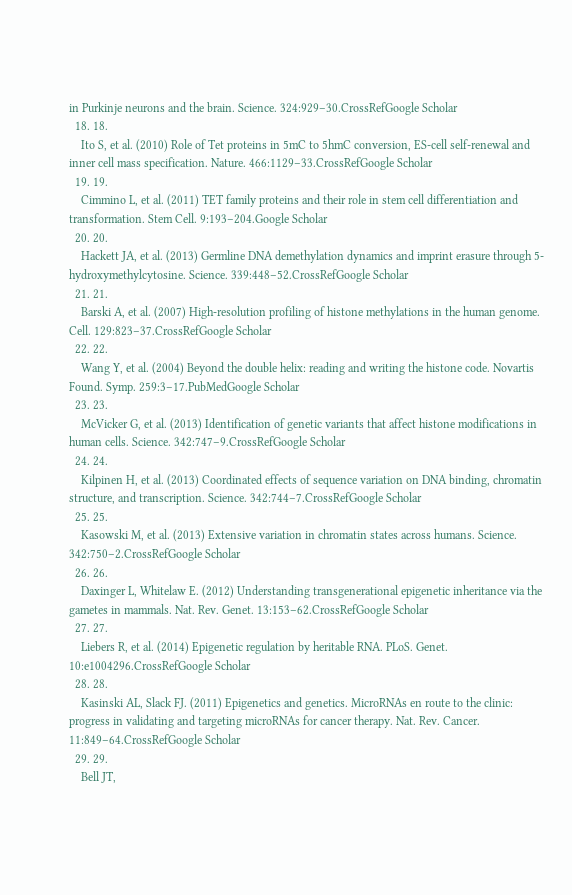in Purkinje neurons and the brain. Science. 324:929–30.CrossRefGoogle Scholar
  18. 18.
    Ito S, et al. (2010) Role of Tet proteins in 5mC to 5hmC conversion, ES-cell self-renewal and inner cell mass specification. Nature. 466:1129–33.CrossRefGoogle Scholar
  19. 19.
    Cimmino L, et al. (2011) TET family proteins and their role in stem cell differentiation and transformation. Stem Cell. 9:193–204.Google Scholar
  20. 20.
    Hackett JA, et al. (2013) Germline DNA demethylation dynamics and imprint erasure through 5-hydroxymethylcytosine. Science. 339:448–52.CrossRefGoogle Scholar
  21. 21.
    Barski A, et al. (2007) High-resolution profiling of histone methylations in the human genome. Cell. 129:823–37.CrossRefGoogle Scholar
  22. 22.
    Wang Y, et al. (2004) Beyond the double helix: reading and writing the histone code. Novartis Found. Symp. 259:3–17.PubMedGoogle Scholar
  23. 23.
    McVicker G, et al. (2013) Identification of genetic variants that affect histone modifications in human cells. Science. 342:747–9.CrossRefGoogle Scholar
  24. 24.
    Kilpinen H, et al. (2013) Coordinated effects of sequence variation on DNA binding, chromatin structure, and transcription. Science. 342:744–7.CrossRefGoogle Scholar
  25. 25.
    Kasowski M, et al. (2013) Extensive variation in chromatin states across humans. Science. 342:750–2.CrossRefGoogle Scholar
  26. 26.
    Daxinger L, Whitelaw E. (2012) Understanding transgenerational epigenetic inheritance via the gametes in mammals. Nat. Rev. Genet. 13:153–62.CrossRefGoogle Scholar
  27. 27.
    Liebers R, et al. (2014) Epigenetic regulation by heritable RNA. PLoS. Genet. 10:e1004296.CrossRefGoogle Scholar
  28. 28.
    Kasinski AL, Slack FJ. (2011) Epigenetics and genetics. MicroRNAs en route to the clinic: progress in validating and targeting microRNAs for cancer therapy. Nat. Rev. Cancer. 11:849–64.CrossRefGoogle Scholar
  29. 29.
    Bell JT,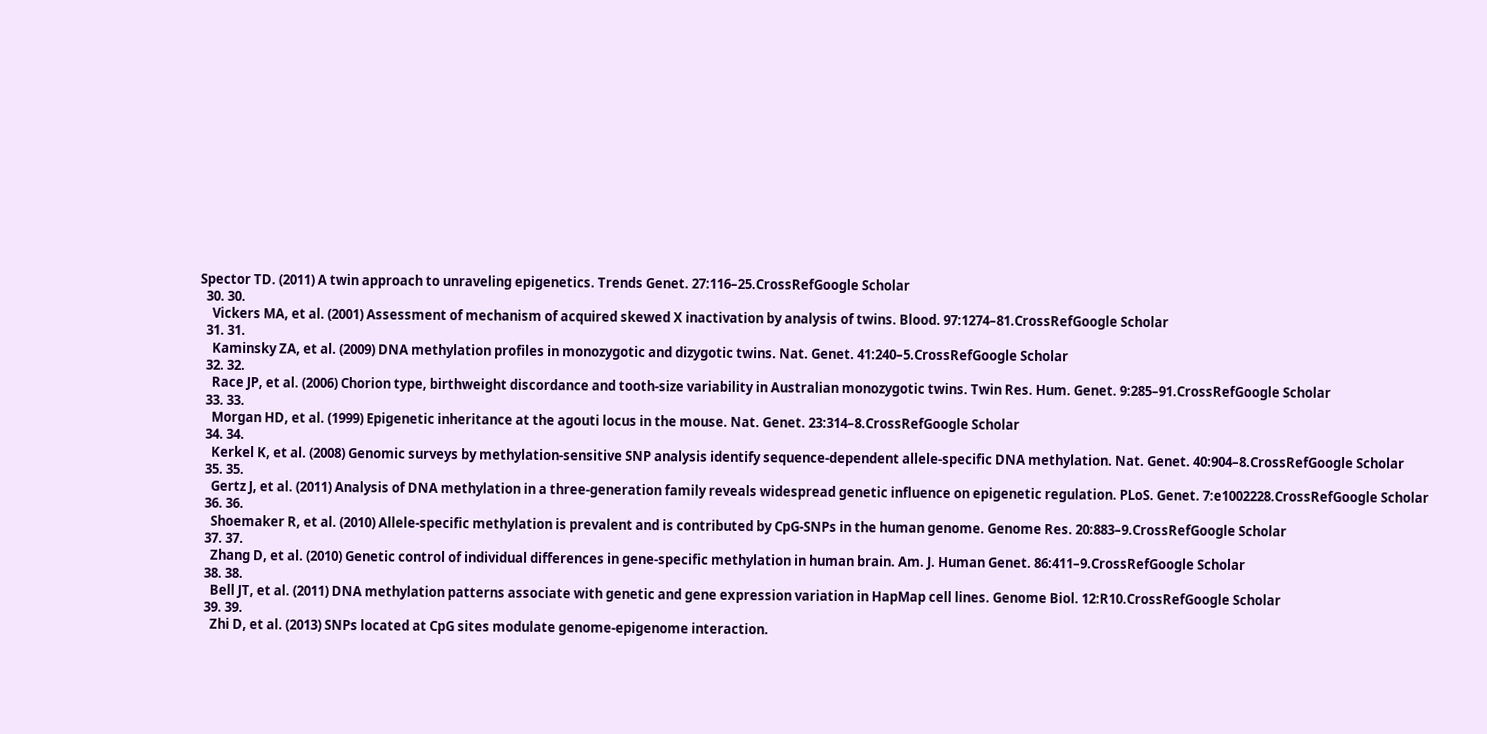Spector TD. (2011) A twin approach to unraveling epigenetics. Trends Genet. 27:116–25.CrossRefGoogle Scholar
  30. 30.
    Vickers MA, et al. (2001) Assessment of mechanism of acquired skewed X inactivation by analysis of twins. Blood. 97:1274–81.CrossRefGoogle Scholar
  31. 31.
    Kaminsky ZA, et al. (2009) DNA methylation profiles in monozygotic and dizygotic twins. Nat. Genet. 41:240–5.CrossRefGoogle Scholar
  32. 32.
    Race JP, et al. (2006) Chorion type, birthweight discordance and tooth-size variability in Australian monozygotic twins. Twin Res. Hum. Genet. 9:285–91.CrossRefGoogle Scholar
  33. 33.
    Morgan HD, et al. (1999) Epigenetic inheritance at the agouti locus in the mouse. Nat. Genet. 23:314–8.CrossRefGoogle Scholar
  34. 34.
    Kerkel K, et al. (2008) Genomic surveys by methylation-sensitive SNP analysis identify sequence-dependent allele-specific DNA methylation. Nat. Genet. 40:904–8.CrossRefGoogle Scholar
  35. 35.
    Gertz J, et al. (2011) Analysis of DNA methylation in a three-generation family reveals widespread genetic influence on epigenetic regulation. PLoS. Genet. 7:e1002228.CrossRefGoogle Scholar
  36. 36.
    Shoemaker R, et al. (2010) Allele-specific methylation is prevalent and is contributed by CpG-SNPs in the human genome. Genome Res. 20:883–9.CrossRefGoogle Scholar
  37. 37.
    Zhang D, et al. (2010) Genetic control of individual differences in gene-specific methylation in human brain. Am. J. Human Genet. 86:411–9.CrossRefGoogle Scholar
  38. 38.
    Bell JT, et al. (2011) DNA methylation patterns associate with genetic and gene expression variation in HapMap cell lines. Genome Biol. 12:R10.CrossRefGoogle Scholar
  39. 39.
    Zhi D, et al. (2013) SNPs located at CpG sites modulate genome-epigenome interaction.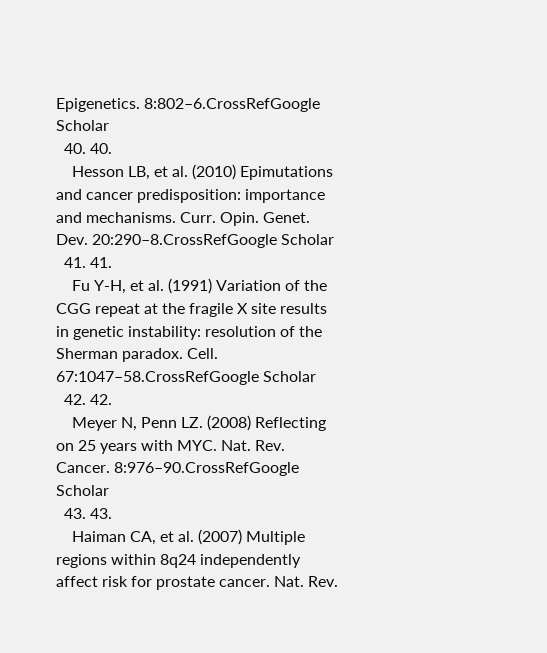Epigenetics. 8:802–6.CrossRefGoogle Scholar
  40. 40.
    Hesson LB, et al. (2010) Epimutations and cancer predisposition: importance and mechanisms. Curr. Opin. Genet. Dev. 20:290–8.CrossRefGoogle Scholar
  41. 41.
    Fu Y-H, et al. (1991) Variation of the CGG repeat at the fragile X site results in genetic instability: resolution of the Sherman paradox. Cell. 67:1047–58.CrossRefGoogle Scholar
  42. 42.
    Meyer N, Penn LZ. (2008) Reflecting on 25 years with MYC. Nat. Rev. Cancer. 8:976–90.CrossRefGoogle Scholar
  43. 43.
    Haiman CA, et al. (2007) Multiple regions within 8q24 independently affect risk for prostate cancer. Nat. Rev.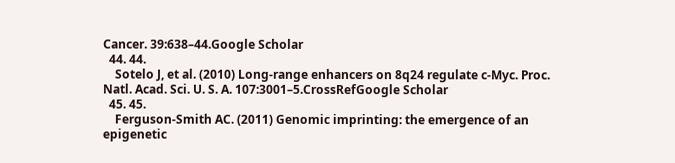Cancer. 39:638–44.Google Scholar
  44. 44.
    Sotelo J, et al. (2010) Long-range enhancers on 8q24 regulate c-Myc. Proc. Natl. Acad. Sci. U. S. A. 107:3001–5.CrossRefGoogle Scholar
  45. 45.
    Ferguson-Smith AC. (2011) Genomic imprinting: the emergence of an epigenetic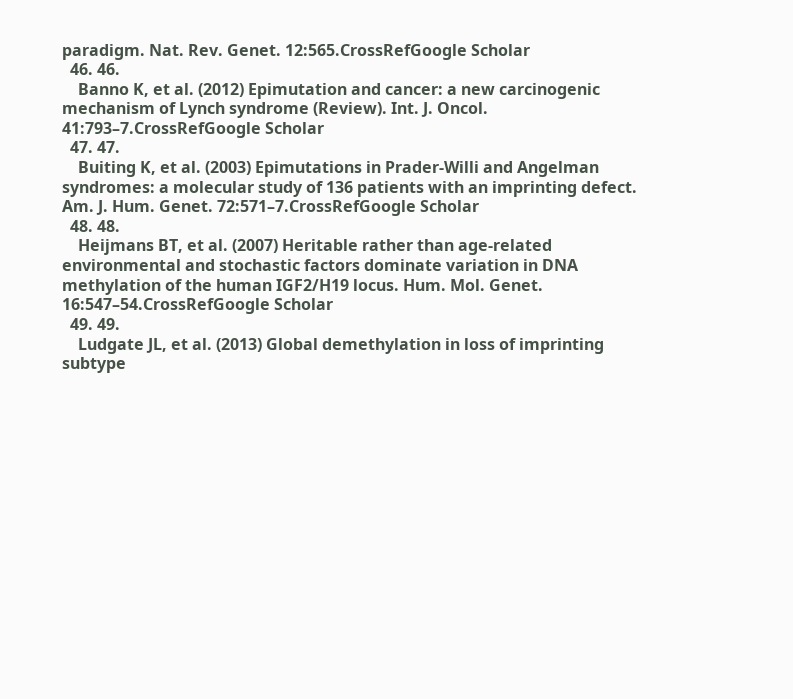paradigm. Nat. Rev. Genet. 12:565.CrossRefGoogle Scholar
  46. 46.
    Banno K, et al. (2012) Epimutation and cancer: a new carcinogenic mechanism of Lynch syndrome (Review). Int. J. Oncol. 41:793–7.CrossRefGoogle Scholar
  47. 47.
    Buiting K, et al. (2003) Epimutations in Prader-Willi and Angelman syndromes: a molecular study of 136 patients with an imprinting defect. Am. J. Hum. Genet. 72:571–7.CrossRefGoogle Scholar
  48. 48.
    Heijmans BT, et al. (2007) Heritable rather than age-related environmental and stochastic factors dominate variation in DNA methylation of the human IGF2/H19 locus. Hum. Mol. Genet. 16:547–54.CrossRefGoogle Scholar
  49. 49.
    Ludgate JL, et al. (2013) Global demethylation in loss of imprinting subtype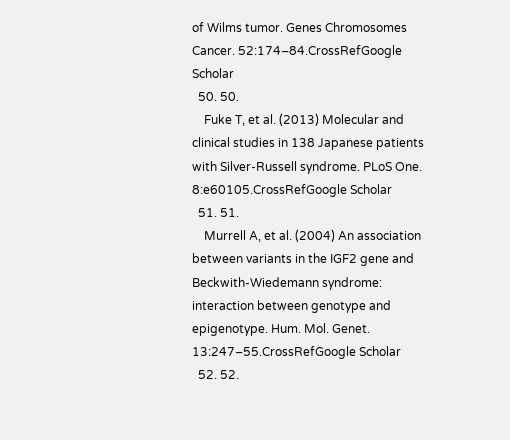of Wilms tumor. Genes Chromosomes Cancer. 52:174–84.CrossRefGoogle Scholar
  50. 50.
    Fuke T, et al. (2013) Molecular and clinical studies in 138 Japanese patients with Silver-Russell syndrome. PLoS One. 8:e60105.CrossRefGoogle Scholar
  51. 51.
    Murrell A, et al. (2004) An association between variants in the IGF2 gene and Beckwith-Wiedemann syndrome: interaction between genotype and epigenotype. Hum. Mol. Genet. 13:247–55.CrossRefGoogle Scholar
  52. 52.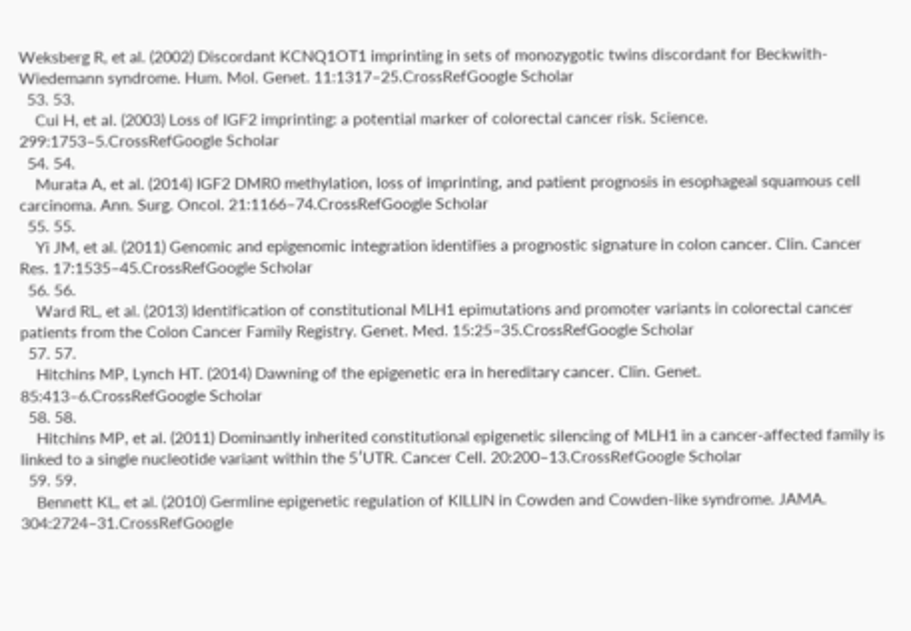Weksberg R, et al. (2002) Discordant KCNQ1OT1 imprinting in sets of monozygotic twins discordant for Beckwith-Wiedemann syndrome. Hum. Mol. Genet. 11:1317–25.CrossRefGoogle Scholar
  53. 53.
    Cui H, et al. (2003) Loss of IGF2 imprinting: a potential marker of colorectal cancer risk. Science. 299:1753–5.CrossRefGoogle Scholar
  54. 54.
    Murata A, et al. (2014) IGF2 DMR0 methylation, loss of imprinting, and patient prognosis in esophageal squamous cell carcinoma. Ann. Surg. Oncol. 21:1166–74.CrossRefGoogle Scholar
  55. 55.
    Yi JM, et al. (2011) Genomic and epigenomic integration identifies a prognostic signature in colon cancer. Clin. Cancer Res. 17:1535–45.CrossRefGoogle Scholar
  56. 56.
    Ward RL, et al. (2013) Identification of constitutional MLH1 epimutations and promoter variants in colorectal cancer patients from the Colon Cancer Family Registry. Genet. Med. 15:25–35.CrossRefGoogle Scholar
  57. 57.
    Hitchins MP, Lynch HT. (2014) Dawning of the epigenetic era in hereditary cancer. Clin. Genet. 85:413–6.CrossRefGoogle Scholar
  58. 58.
    Hitchins MP, et al. (2011) Dominantly inherited constitutional epigenetic silencing of MLH1 in a cancer-affected family is linked to a single nucleotide variant within the 5′UTR. Cancer Cell. 20:200–13.CrossRefGoogle Scholar
  59. 59.
    Bennett KL, et al. (2010) Germline epigenetic regulation of KILLIN in Cowden and Cowden-like syndrome. JAMA. 304:2724–31.CrossRefGoogle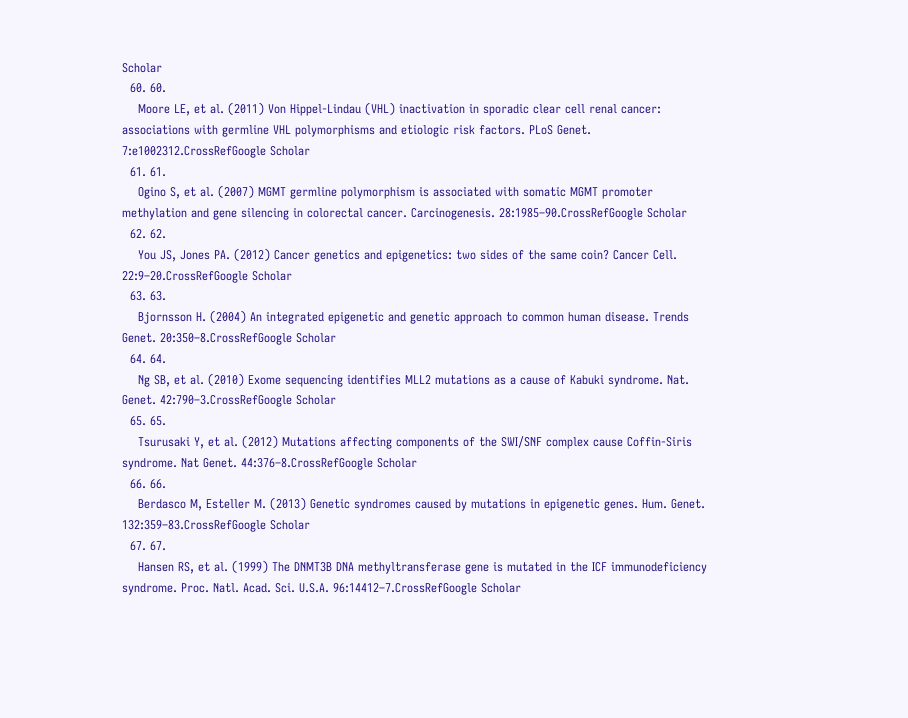Scholar
  60. 60.
    Moore LE, et al. (2011) Von Hippel-Lindau (VHL) inactivation in sporadic clear cell renal cancer: associations with germline VHL polymorphisms and etiologic risk factors. PLoS Genet. 7:e1002312.CrossRefGoogle Scholar
  61. 61.
    Ogino S, et al. (2007) MGMT germline polymorphism is associated with somatic MGMT promoter methylation and gene silencing in colorectal cancer. Carcinogenesis. 28:1985–90.CrossRefGoogle Scholar
  62. 62.
    You JS, Jones PA. (2012) Cancer genetics and epigenetics: two sides of the same coin? Cancer Cell. 22:9–20.CrossRefGoogle Scholar
  63. 63.
    Bjornsson H. (2004) An integrated epigenetic and genetic approach to common human disease. Trends Genet. 20:350–8.CrossRefGoogle Scholar
  64. 64.
    Ng SB, et al. (2010) Exome sequencing identifies MLL2 mutations as a cause of Kabuki syndrome. Nat. Genet. 42:790–3.CrossRefGoogle Scholar
  65. 65.
    Tsurusaki Y, et al. (2012) Mutations affecting components of the SWI/SNF complex cause Coffin-Siris syndrome. Nat Genet. 44:376–8.CrossRefGoogle Scholar
  66. 66.
    Berdasco M, Esteller M. (2013) Genetic syndromes caused by mutations in epigenetic genes. Hum. Genet. 132:359–83.CrossRefGoogle Scholar
  67. 67.
    Hansen RS, et al. (1999) The DNMT3B DNA methyltransferase gene is mutated in the ICF immunodeficiency syndrome. Proc. Natl. Acad. Sci. U.S.A. 96:14412–7.CrossRefGoogle Scholar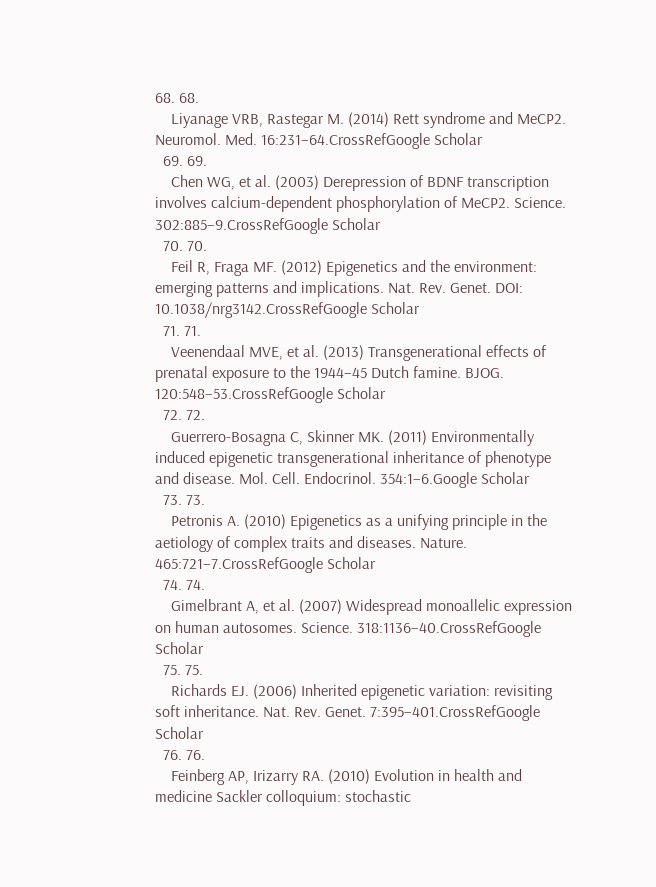68. 68.
    Liyanage VRB, Rastegar M. (2014) Rett syndrome and MeCP2. Neuromol. Med. 16:231–64.CrossRefGoogle Scholar
  69. 69.
    Chen WG, et al. (2003) Derepression of BDNF transcription involves calcium-dependent phosphorylation of MeCP2. Science. 302:885–9.CrossRefGoogle Scholar
  70. 70.
    Feil R, Fraga MF. (2012) Epigenetics and the environment: emerging patterns and implications. Nat. Rev. Genet. DOI: 10.1038/nrg3142.CrossRefGoogle Scholar
  71. 71.
    Veenendaal MVE, et al. (2013) Transgenerational effects of prenatal exposure to the 1944–45 Dutch famine. BJOG. 120:548–53.CrossRefGoogle Scholar
  72. 72.
    Guerrero-Bosagna C, Skinner MK. (2011) Environmentally induced epigenetic transgenerational inheritance of phenotype and disease. Mol. Cell. Endocrinol. 354:1–6.Google Scholar
  73. 73.
    Petronis A. (2010) Epigenetics as a unifying principle in the aetiology of complex traits and diseases. Nature. 465:721–7.CrossRefGoogle Scholar
  74. 74.
    Gimelbrant A, et al. (2007) Widespread monoallelic expression on human autosomes. Science. 318:1136–40.CrossRefGoogle Scholar
  75. 75.
    Richards EJ. (2006) Inherited epigenetic variation: revisiting soft inheritance. Nat. Rev. Genet. 7:395–401.CrossRefGoogle Scholar
  76. 76.
    Feinberg AP, Irizarry RA. (2010) Evolution in health and medicine Sackler colloquium: stochastic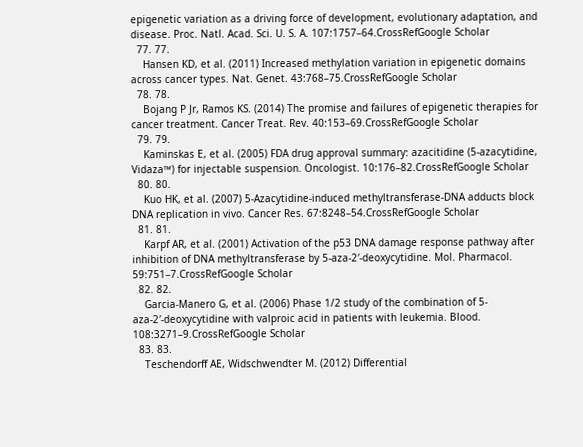epigenetic variation as a driving force of development, evolutionary adaptation, and disease. Proc. Natl. Acad. Sci. U. S. A. 107:1757–64.CrossRefGoogle Scholar
  77. 77.
    Hansen KD, et al. (2011) Increased methylation variation in epigenetic domains across cancer types. Nat. Genet. 43:768–75.CrossRefGoogle Scholar
  78. 78.
    Bojang P Jr, Ramos KS. (2014) The promise and failures of epigenetic therapies for cancer treatment. Cancer Treat. Rev. 40:153–69.CrossRefGoogle Scholar
  79. 79.
    Kaminskas E, et al. (2005) FDA drug approval summary: azacitidine (5-azacytidine, Vidaza™) for injectable suspension. Oncologist. 10:176–82.CrossRefGoogle Scholar
  80. 80.
    Kuo HK, et al. (2007) 5-Azacytidine-induced methyltransferase-DNA adducts block DNA replication in vivo. Cancer Res. 67:8248–54.CrossRefGoogle Scholar
  81. 81.
    Karpf AR, et al. (2001) Activation of the p53 DNA damage response pathway after inhibition of DNA methyltransferase by 5-aza-2′-deoxycytidine. Mol. Pharmacol. 59:751–7.CrossRefGoogle Scholar
  82. 82.
    Garcia-Manero G, et al. (2006) Phase 1/2 study of the combination of 5-aza-2′-deoxycytidine with valproic acid in patients with leukemia. Blood. 108:3271–9.CrossRefGoogle Scholar
  83. 83.
    Teschendorff AE, Widschwendter M. (2012) Differential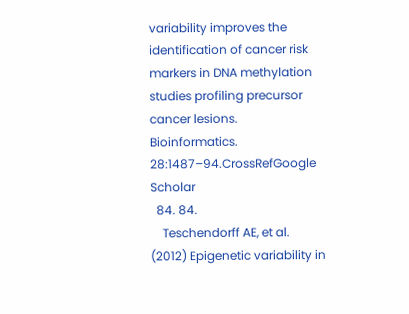variability improves the identification of cancer risk markers in DNA methylation studies profiling precursor cancer lesions. Bioinformatics. 28:1487–94.CrossRefGoogle Scholar
  84. 84.
    Teschendorff AE, et al. (2012) Epigenetic variability in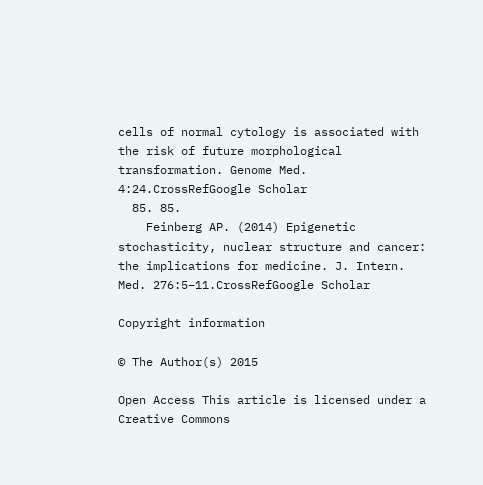cells of normal cytology is associated with the risk of future morphological transformation. Genome Med. 4:24.CrossRefGoogle Scholar
  85. 85.
    Feinberg AP. (2014) Epigenetic stochasticity, nuclear structure and cancer: the implications for medicine. J. Intern. Med. 276:5–11.CrossRefGoogle Scholar

Copyright information

© The Author(s) 2015

Open Access This article is licensed under a Creative Commons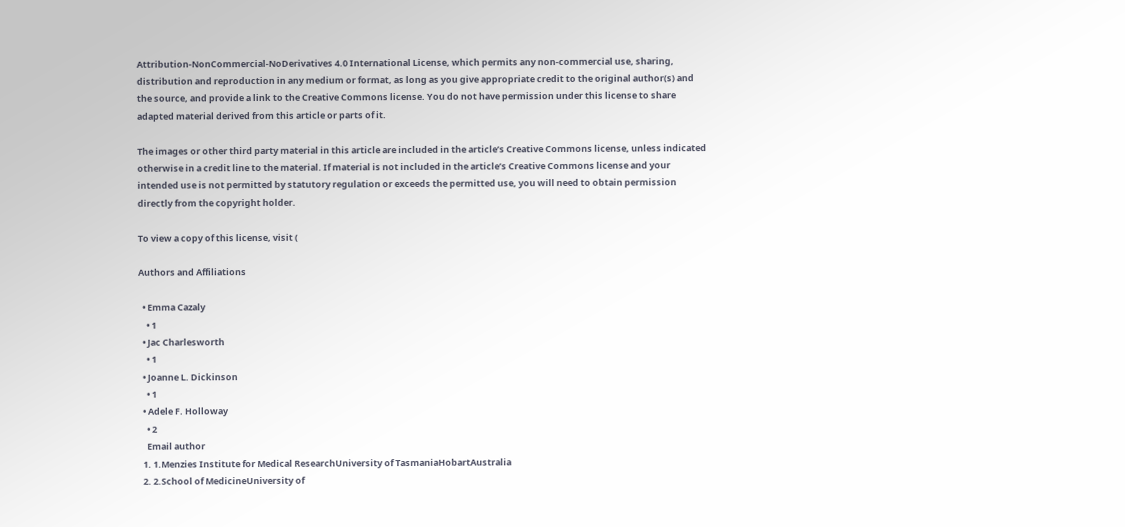Attribution-NonCommercial-NoDerivatives 4.0 International License, which permits any non-commercial use, sharing, distribution and reproduction in any medium or format, as long as you give appropriate credit to the original author(s) and the source, and provide a link to the Creative Commons license. You do not have permission under this license to share adapted material derived from this article or parts of it.

The images or other third party material in this article are included in the article’s Creative Commons license, unless indicated otherwise in a credit line to the material. If material is not included in the article’s Creative Commons license and your intended use is not permitted by statutory regulation or exceeds the permitted use, you will need to obtain permission directly from the copyright holder.

To view a copy of this license, visit (

Authors and Affiliations

  • Emma Cazaly
    • 1
  • Jac Charlesworth
    • 1
  • Joanne L. Dickinson
    • 1
  • Adele F. Holloway
    • 2
    Email author
  1. 1.Menzies Institute for Medical ResearchUniversity of TasmaniaHobartAustralia
  2. 2.School of MedicineUniversity of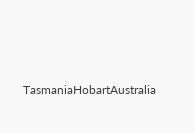TasmaniaHobartAustralia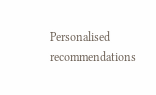Personalised recommendations